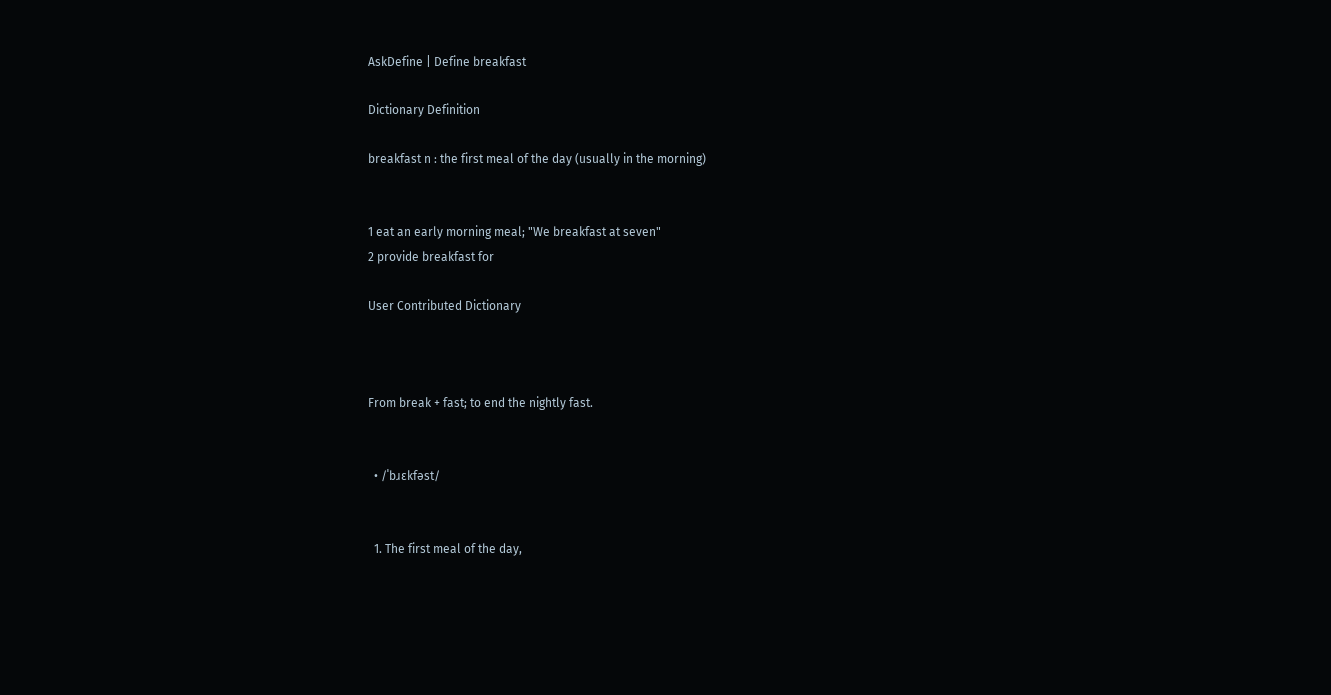AskDefine | Define breakfast

Dictionary Definition

breakfast n : the first meal of the day (usually in the morning)


1 eat an early morning meal; "We breakfast at seven"
2 provide breakfast for

User Contributed Dictionary



From break + fast; to end the nightly fast.


  • /ˈbɹɛkfəst/


  1. The first meal of the day,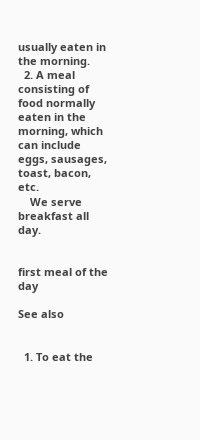usually eaten in the morning.
  2. A meal consisting of food normally eaten in the morning, which can include eggs, sausages, toast, bacon, etc.
    We serve breakfast all day.


first meal of the day

See also


  1. To eat the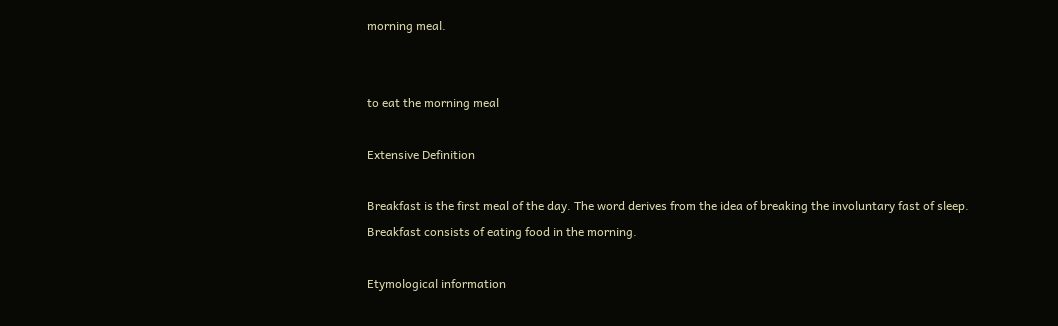morning meal.


to eat the morning meal

Extensive Definition

Breakfast is the first meal of the day. The word derives from the idea of breaking the involuntary fast of sleep. Breakfast consists of eating food in the morning.

Etymological information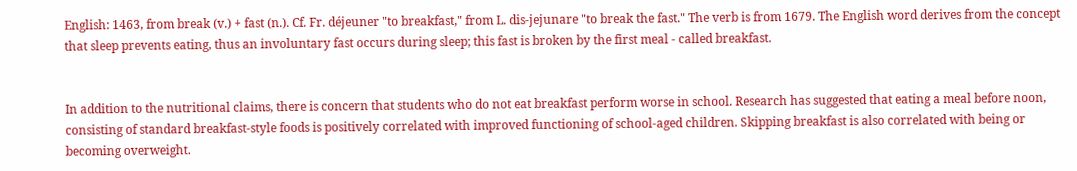English: 1463, from break (v.) + fast (n.). Cf. Fr. déjeuner "to breakfast," from L. dis-jejunare "to break the fast." The verb is from 1679. The English word derives from the concept that sleep prevents eating, thus an involuntary fast occurs during sleep; this fast is broken by the first meal - called breakfast.


In addition to the nutritional claims, there is concern that students who do not eat breakfast perform worse in school. Research has suggested that eating a meal before noon, consisting of standard breakfast-style foods is positively correlated with improved functioning of school-aged children. Skipping breakfast is also correlated with being or becoming overweight.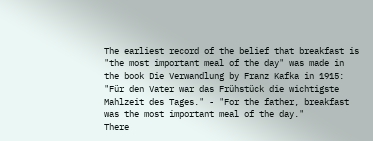The earliest record of the belief that breakfast is "the most important meal of the day" was made in the book Die Verwandlung by Franz Kafka in 1915: "Für den Vater war das Frühstück die wichtigste Mahlzeit des Tages." - "For the father, breakfast was the most important meal of the day."
There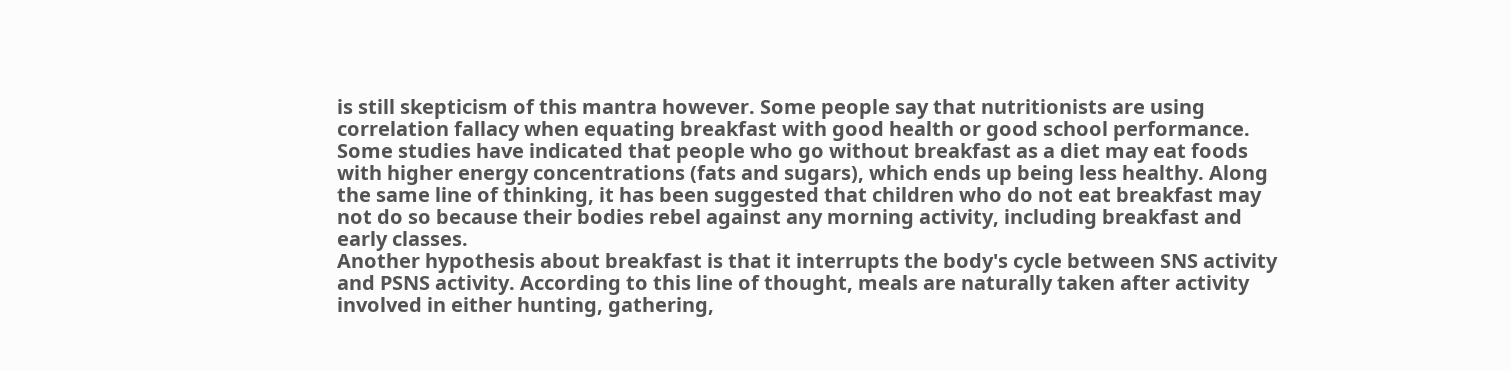is still skepticism of this mantra however. Some people say that nutritionists are using correlation fallacy when equating breakfast with good health or good school performance. Some studies have indicated that people who go without breakfast as a diet may eat foods with higher energy concentrations (fats and sugars), which ends up being less healthy. Along the same line of thinking, it has been suggested that children who do not eat breakfast may not do so because their bodies rebel against any morning activity, including breakfast and early classes.
Another hypothesis about breakfast is that it interrupts the body's cycle between SNS activity and PSNS activity. According to this line of thought, meals are naturally taken after activity involved in either hunting, gathering,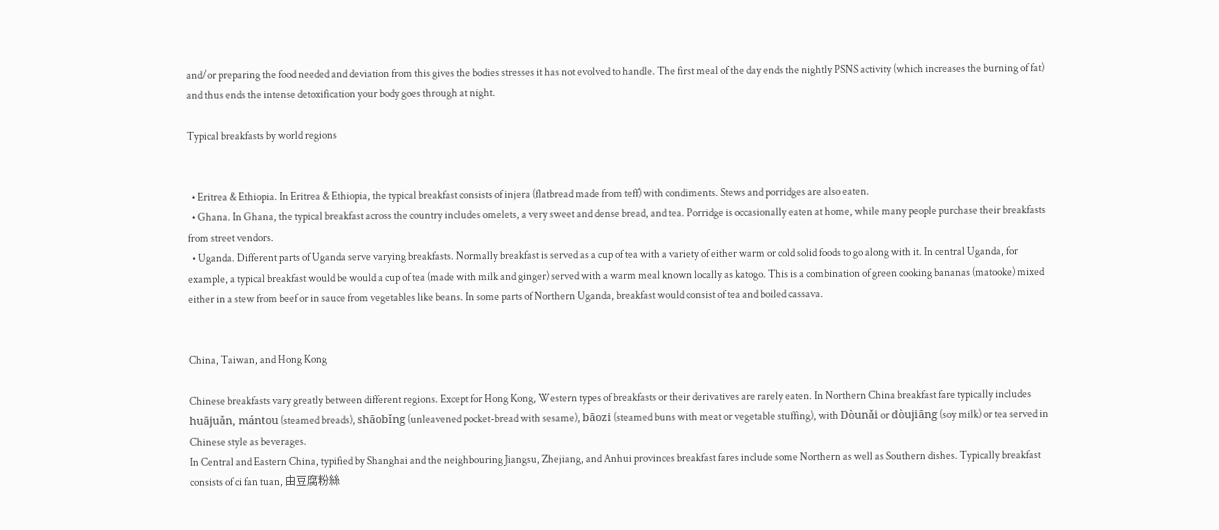and/or preparing the food needed and deviation from this gives the bodies stresses it has not evolved to handle. The first meal of the day ends the nightly PSNS activity (which increases the burning of fat) and thus ends the intense detoxification your body goes through at night.

Typical breakfasts by world regions


  • Eritrea & Ethiopia. In Eritrea & Ethiopia, the typical breakfast consists of injera (flatbread made from teff) with condiments. Stews and porridges are also eaten.
  • Ghana. In Ghana, the typical breakfast across the country includes omelets, a very sweet and dense bread, and tea. Porridge is occasionally eaten at home, while many people purchase their breakfasts from street vendors.
  • Uganda. Different parts of Uganda serve varying breakfasts. Normally breakfast is served as a cup of tea with a variety of either warm or cold solid foods to go along with it. In central Uganda, for example, a typical breakfast would be would a cup of tea (made with milk and ginger) served with a warm meal known locally as katogo. This is a combination of green cooking bananas (matooke) mixed either in a stew from beef or in sauce from vegetables like beans. In some parts of Northern Uganda, breakfast would consist of tea and boiled cassava.


China, Taiwan, and Hong Kong

Chinese breakfasts vary greatly between different regions. Except for Hong Kong, Western types of breakfasts or their derivatives are rarely eaten. In Northern China breakfast fare typically includes huājuǎn, mántou (steamed breads), shāobǐng (unleavened pocket-bread with sesame), bāozi (steamed buns with meat or vegetable stuffing), with Dòunǎi or dòujiāng (soy milk) or tea served in Chinese style as beverages.
In Central and Eastern China, typified by Shanghai and the neighbouring Jiangsu, Zhejiang, and Anhui provinces breakfast fares include some Northern as well as Southern dishes. Typically breakfast consists of ci fan tuan, 由豆腐粉絲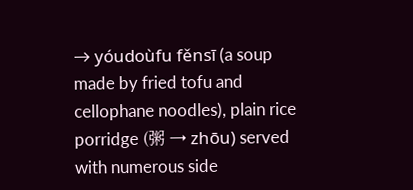→ yóudoùfu fěnsī (a soup made by fried tofu and cellophane noodles), plain rice porridge (粥 → zhōu) served with numerous side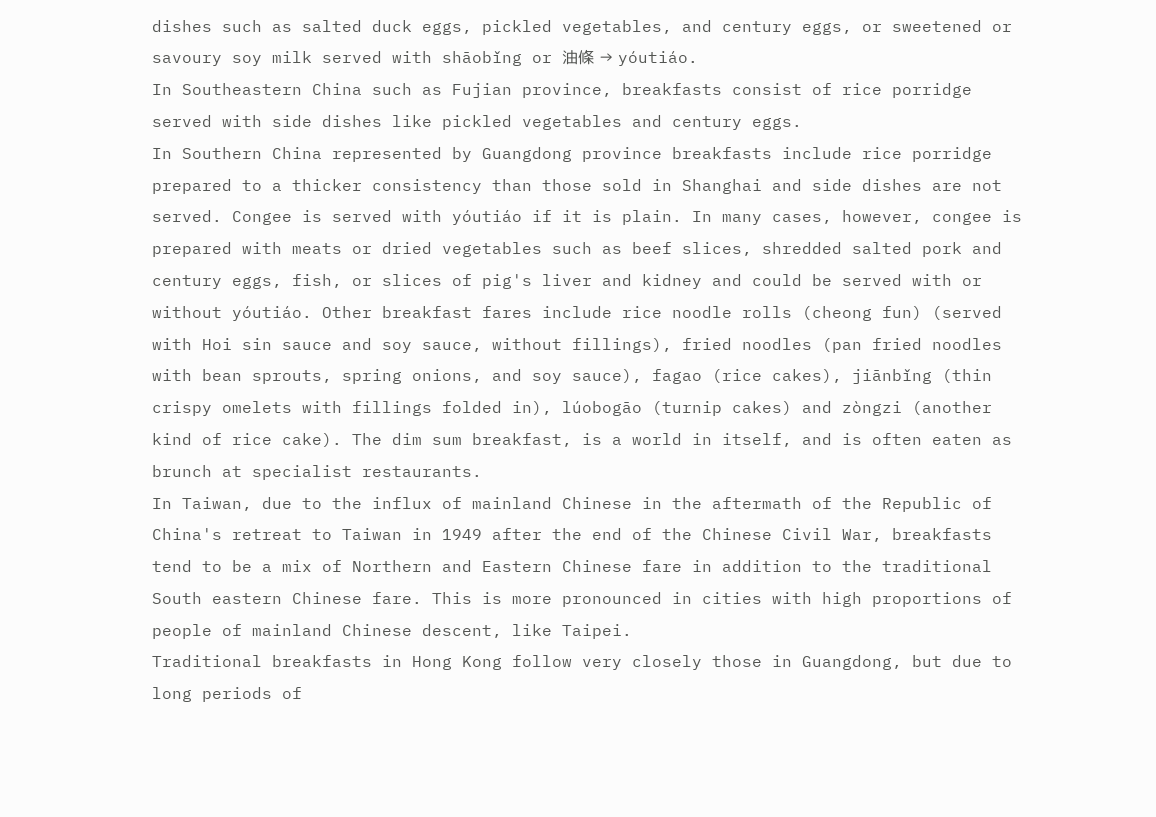dishes such as salted duck eggs, pickled vegetables, and century eggs, or sweetened or savoury soy milk served with shāobǐng or 油條 → yóutiáo.
In Southeastern China such as Fujian province, breakfasts consist of rice porridge served with side dishes like pickled vegetables and century eggs.
In Southern China represented by Guangdong province breakfasts include rice porridge prepared to a thicker consistency than those sold in Shanghai and side dishes are not served. Congee is served with yóutiáo if it is plain. In many cases, however, congee is prepared with meats or dried vegetables such as beef slices, shredded salted pork and century eggs, fish, or slices of pig's liver and kidney and could be served with or without yóutiáo. Other breakfast fares include rice noodle rolls (cheong fun) (served with Hoi sin sauce and soy sauce, without fillings), fried noodles (pan fried noodles with bean sprouts, spring onions, and soy sauce), fagao (rice cakes), jiānbǐng (thin crispy omelets with fillings folded in), lúobogāo (turnip cakes) and zòngzi (another kind of rice cake). The dim sum breakfast, is a world in itself, and is often eaten as brunch at specialist restaurants.
In Taiwan, due to the influx of mainland Chinese in the aftermath of the Republic of China's retreat to Taiwan in 1949 after the end of the Chinese Civil War, breakfasts tend to be a mix of Northern and Eastern Chinese fare in addition to the traditional South eastern Chinese fare. This is more pronounced in cities with high proportions of people of mainland Chinese descent, like Taipei.
Traditional breakfasts in Hong Kong follow very closely those in Guangdong, but due to long periods of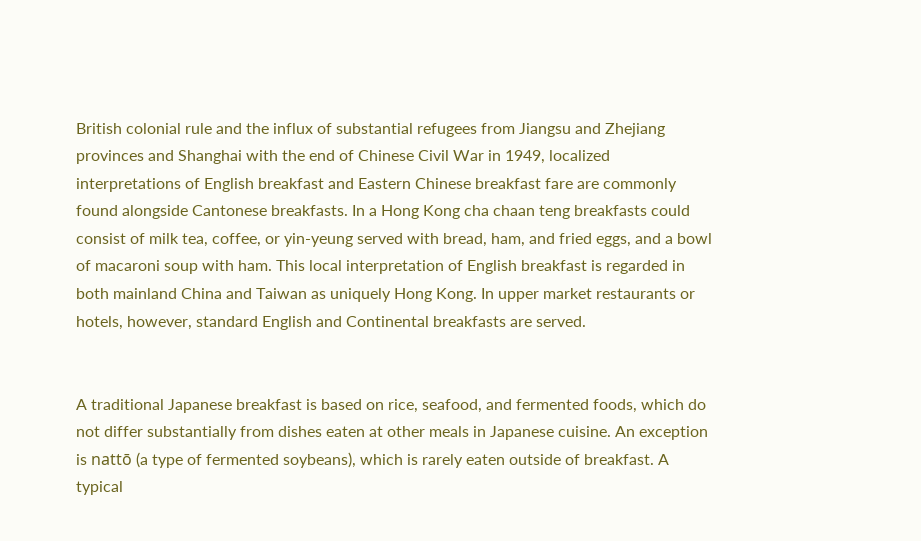British colonial rule and the influx of substantial refugees from Jiangsu and Zhejiang provinces and Shanghai with the end of Chinese Civil War in 1949, localized interpretations of English breakfast and Eastern Chinese breakfast fare are commonly found alongside Cantonese breakfasts. In a Hong Kong cha chaan teng breakfasts could consist of milk tea, coffee, or yin-yeung served with bread, ham, and fried eggs, and a bowl of macaroni soup with ham. This local interpretation of English breakfast is regarded in both mainland China and Taiwan as uniquely Hong Kong. In upper market restaurants or hotels, however, standard English and Continental breakfasts are served.


A traditional Japanese breakfast is based on rice, seafood, and fermented foods, which do not differ substantially from dishes eaten at other meals in Japanese cuisine. An exception is nattō (a type of fermented soybeans), which is rarely eaten outside of breakfast. A typical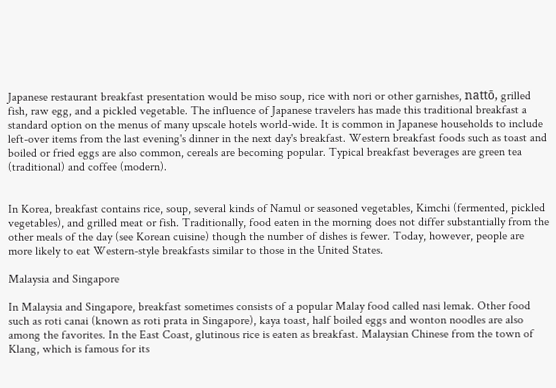Japanese restaurant breakfast presentation would be miso soup, rice with nori or other garnishes, nattō, grilled fish, raw egg, and a pickled vegetable. The influence of Japanese travelers has made this traditional breakfast a standard option on the menus of many upscale hotels world-wide. It is common in Japanese households to include left-over items from the last evening's dinner in the next day's breakfast. Western breakfast foods such as toast and boiled or fried eggs are also common, cereals are becoming popular. Typical breakfast beverages are green tea (traditional) and coffee (modern).


In Korea, breakfast contains rice, soup, several kinds of Namul or seasoned vegetables, Kimchi (fermented, pickled vegetables), and grilled meat or fish. Traditionally, food eaten in the morning does not differ substantially from the other meals of the day (see Korean cuisine) though the number of dishes is fewer. Today, however, people are more likely to eat Western-style breakfasts similar to those in the United States.

Malaysia and Singapore

In Malaysia and Singapore, breakfast sometimes consists of a popular Malay food called nasi lemak. Other food such as roti canai (known as roti prata in Singapore), kaya toast, half boiled eggs and wonton noodles are also among the favorites. In the East Coast, glutinous rice is eaten as breakfast. Malaysian Chinese from the town of Klang, which is famous for its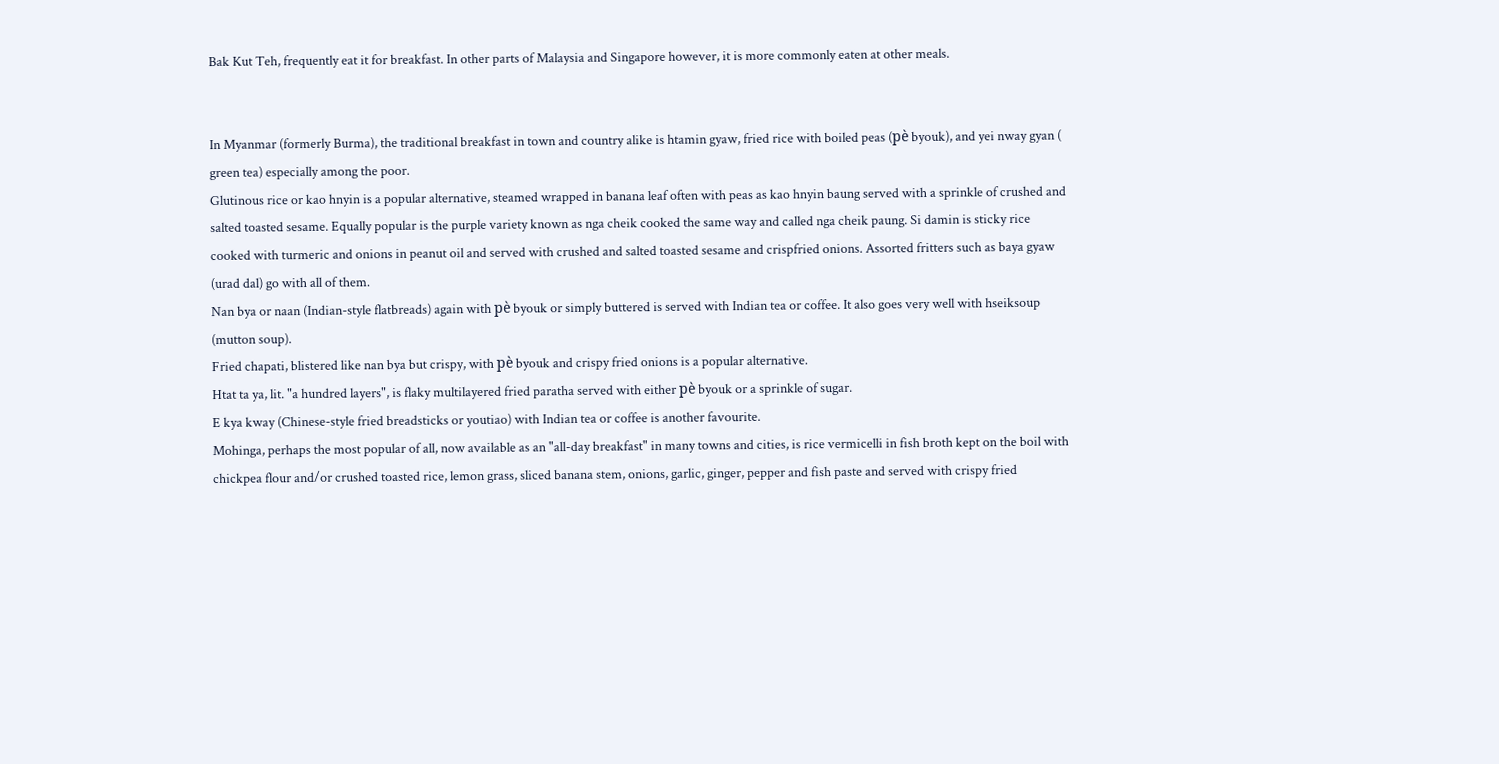Bak Kut Teh, frequently eat it for breakfast. In other parts of Malaysia and Singapore however, it is more commonly eaten at other meals.


In Myanmar (formerly Burma), the traditional breakfast in town and country alike is htamin gyaw, fried rice with boiled peas (pè byouk), and yei nway gyan ( green tea) especially among the poor.
Glutinous rice or kao hnyin is a popular alternative, steamed wrapped in banana leaf often with peas as kao hnyin baung served with a sprinkle of crushed and salted toasted sesame. Equally popular is the purple variety known as nga cheik cooked the same way and called nga cheik paung. Si damin is sticky rice cooked with turmeric and onions in peanut oil and served with crushed and salted toasted sesame and crispfried onions. Assorted fritters such as baya gyaw (urad dal) go with all of them.
Nan bya or naan (Indian-style flatbreads) again with pè byouk or simply buttered is served with Indian tea or coffee. It also goes very well with hseiksoup (mutton soup).
Fried chapati, blistered like nan bya but crispy, with pè byouk and crispy fried onions is a popular alternative.
Htat ta ya, lit. "a hundred layers", is flaky multilayered fried paratha served with either pè byouk or a sprinkle of sugar.
E kya kway (Chinese-style fried breadsticks or youtiao) with Indian tea or coffee is another favourite.
Mohinga, perhaps the most popular of all, now available as an "all-day breakfast" in many towns and cities, is rice vermicelli in fish broth kept on the boil with chickpea flour and/or crushed toasted rice, lemon grass, sliced banana stem, onions, garlic, ginger, pepper and fish paste and served with crispy fried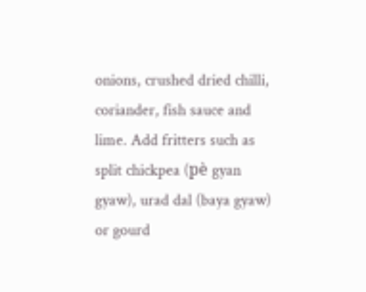onions, crushed dried chilli, coriander, fish sauce and lime. Add fritters such as split chickpea (pè gyan gyaw), urad dal (baya gyaw) or gourd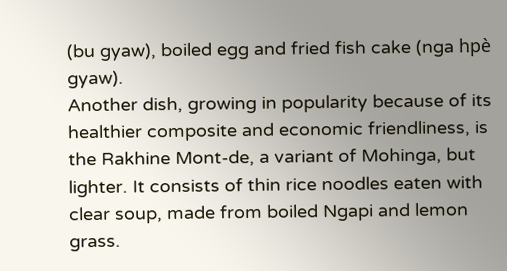(bu gyaw), boiled egg and fried fish cake (nga hpè gyaw).
Another dish, growing in popularity because of its healthier composite and economic friendliness, is the Rakhine Mont-de, a variant of Mohinga, but lighter. It consists of thin rice noodles eaten with clear soup, made from boiled Ngapi and lemon grass.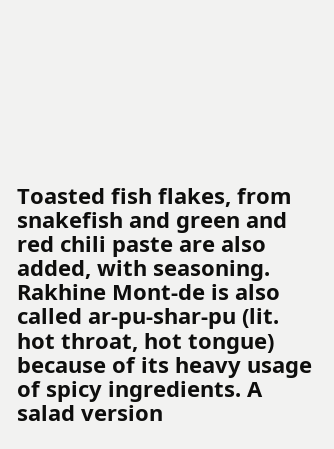Toasted fish flakes, from snakefish and green and red chili paste are also added, with seasoning. Rakhine Mont-de is also called ar-pu-shar-pu (lit. hot throat, hot tongue) because of its heavy usage of spicy ingredients. A salad version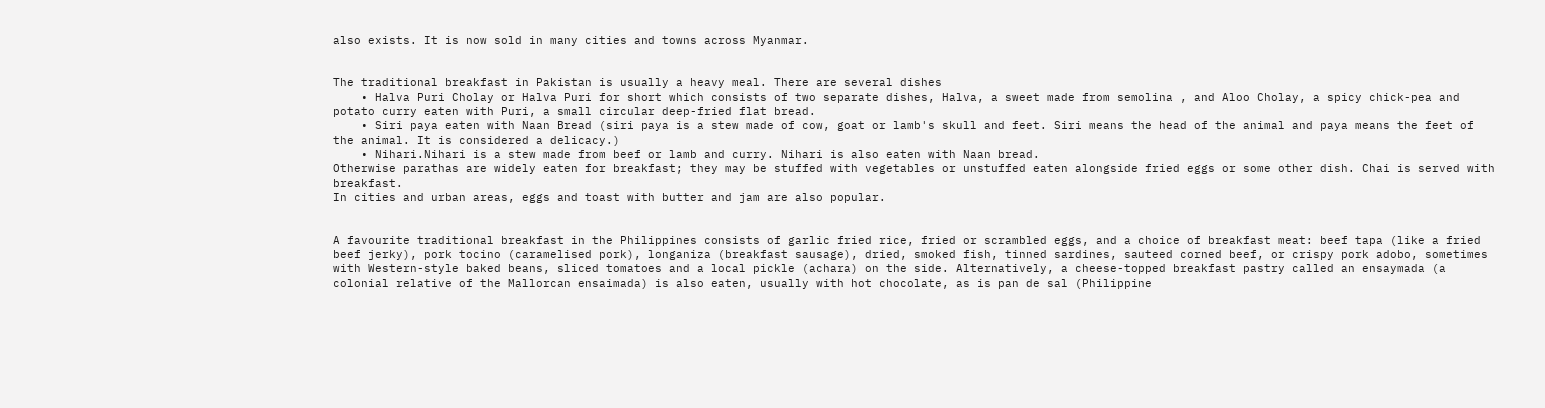also exists. It is now sold in many cities and towns across Myanmar.


The traditional breakfast in Pakistan is usually a heavy meal. There are several dishes
    • Halva Puri Cholay or Halva Puri for short which consists of two separate dishes, Halva, a sweet made from semolina , and Aloo Cholay, a spicy chick-pea and potato curry eaten with Puri, a small circular deep-fried flat bread.
    • Siri paya eaten with Naan Bread (siri paya is a stew made of cow, goat or lamb's skull and feet. Siri means the head of the animal and paya means the feet of the animal. It is considered a delicacy.)
    • Nihari.Nihari is a stew made from beef or lamb and curry. Nihari is also eaten with Naan bread.
Otherwise parathas are widely eaten for breakfast; they may be stuffed with vegetables or unstuffed eaten alongside fried eggs or some other dish. Chai is served with breakfast.
In cities and urban areas, eggs and toast with butter and jam are also popular.


A favourite traditional breakfast in the Philippines consists of garlic fried rice, fried or scrambled eggs, and a choice of breakfast meat: beef tapa (like a fried beef jerky), pork tocino (caramelised pork), longaniza (breakfast sausage), dried, smoked fish, tinned sardines, sauteed corned beef, or crispy pork adobo, sometimes with Western-style baked beans, sliced tomatoes and a local pickle (achara) on the side. Alternatively, a cheese-topped breakfast pastry called an ensaymada (a colonial relative of the Mallorcan ensaimada) is also eaten, usually with hot chocolate, as is pan de sal (Philippine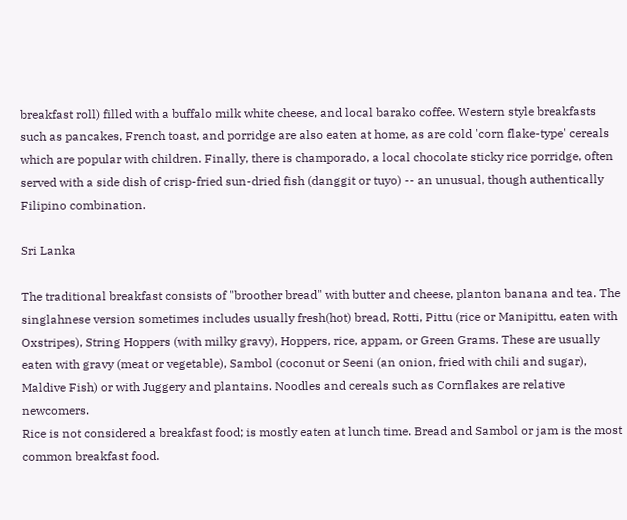breakfast roll) filled with a buffalo milk white cheese, and local barako coffee. Western style breakfasts such as pancakes, French toast, and porridge are also eaten at home, as are cold 'corn flake-type' cereals which are popular with children. Finally, there is champorado, a local chocolate sticky rice porridge, often served with a side dish of crisp-fried sun-dried fish (danggit or tuyo) -- an unusual, though authentically Filipino combination.

Sri Lanka

The traditional breakfast consists of "broother bread" with butter and cheese, planton banana and tea. The singlahnese version sometimes includes usually fresh(hot) bread, Rotti, Pittu (rice or Manipittu, eaten with Oxstripes), String Hoppers (with milky gravy), Hoppers, rice, appam, or Green Grams. These are usually eaten with gravy (meat or vegetable), Sambol (coconut or Seeni (an onion, fried with chili and sugar), Maldive Fish) or with Juggery and plantains. Noodles and cereals such as Cornflakes are relative newcomers.
Rice is not considered a breakfast food; is mostly eaten at lunch time. Bread and Sambol or jam is the most common breakfast food.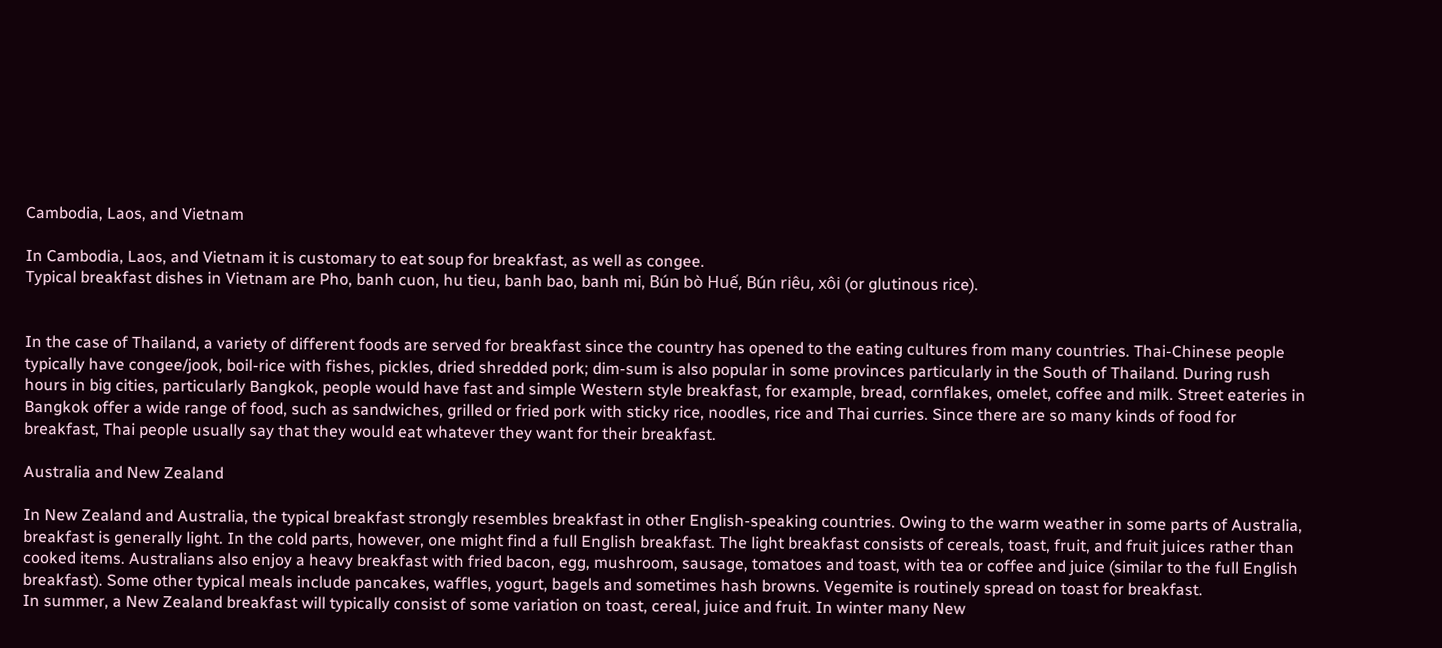Cambodia, Laos, and Vietnam

In Cambodia, Laos, and Vietnam it is customary to eat soup for breakfast, as well as congee.
Typical breakfast dishes in Vietnam are Pho, banh cuon, hu tieu, banh bao, banh mi, Bún bò Huế, Bún riêu, xôi (or glutinous rice).


In the case of Thailand, a variety of different foods are served for breakfast since the country has opened to the eating cultures from many countries. Thai-Chinese people typically have congee/jook, boil-rice with fishes, pickles, dried shredded pork; dim-sum is also popular in some provinces particularly in the South of Thailand. During rush hours in big cities, particularly Bangkok, people would have fast and simple Western style breakfast, for example, bread, cornflakes, omelet, coffee and milk. Street eateries in Bangkok offer a wide range of food, such as sandwiches, grilled or fried pork with sticky rice, noodles, rice and Thai curries. Since there are so many kinds of food for breakfast, Thai people usually say that they would eat whatever they want for their breakfast.

Australia and New Zealand

In New Zealand and Australia, the typical breakfast strongly resembles breakfast in other English-speaking countries. Owing to the warm weather in some parts of Australia, breakfast is generally light. In the cold parts, however, one might find a full English breakfast. The light breakfast consists of cereals, toast, fruit, and fruit juices rather than cooked items. Australians also enjoy a heavy breakfast with fried bacon, egg, mushroom, sausage, tomatoes and toast, with tea or coffee and juice (similar to the full English breakfast). Some other typical meals include pancakes, waffles, yogurt, bagels and sometimes hash browns. Vegemite is routinely spread on toast for breakfast.
In summer, a New Zealand breakfast will typically consist of some variation on toast, cereal, juice and fruit. In winter many New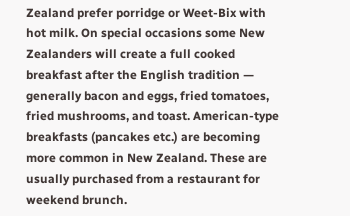Zealand prefer porridge or Weet-Bix with hot milk. On special occasions some New Zealanders will create a full cooked breakfast after the English tradition — generally bacon and eggs, fried tomatoes, fried mushrooms, and toast. American-type breakfasts (pancakes etc.) are becoming more common in New Zealand. These are usually purchased from a restaurant for weekend brunch.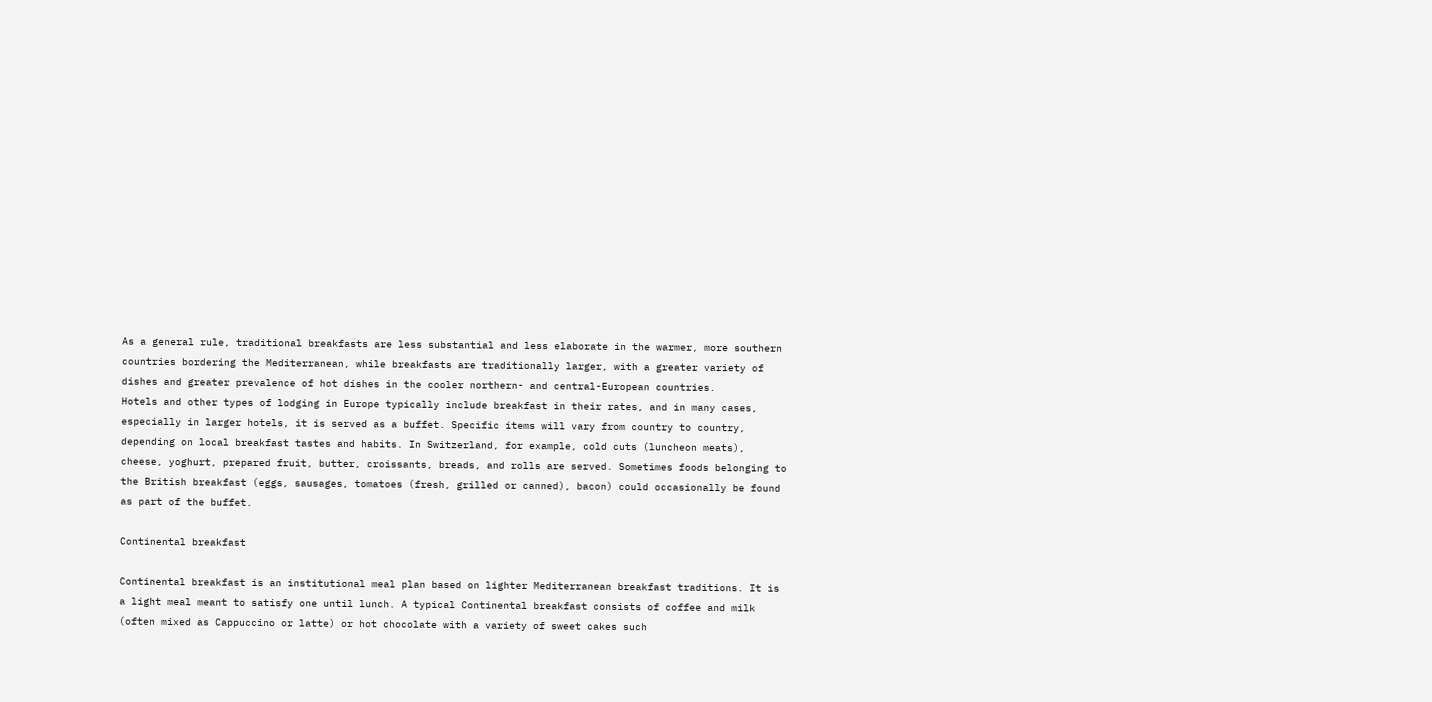As a general rule, traditional breakfasts are less substantial and less elaborate in the warmer, more southern countries bordering the Mediterranean, while breakfasts are traditionally larger, with a greater variety of dishes and greater prevalence of hot dishes in the cooler northern- and central-European countries.
Hotels and other types of lodging in Europe typically include breakfast in their rates, and in many cases, especially in larger hotels, it is served as a buffet. Specific items will vary from country to country, depending on local breakfast tastes and habits. In Switzerland, for example, cold cuts (luncheon meats), cheese, yoghurt, prepared fruit, butter, croissants, breads, and rolls are served. Sometimes foods belonging to the British breakfast (eggs, sausages, tomatoes (fresh, grilled or canned), bacon) could occasionally be found as part of the buffet.

Continental breakfast

Continental breakfast is an institutional meal plan based on lighter Mediterranean breakfast traditions. It is a light meal meant to satisfy one until lunch. A typical Continental breakfast consists of coffee and milk (often mixed as Cappuccino or latte) or hot chocolate with a variety of sweet cakes such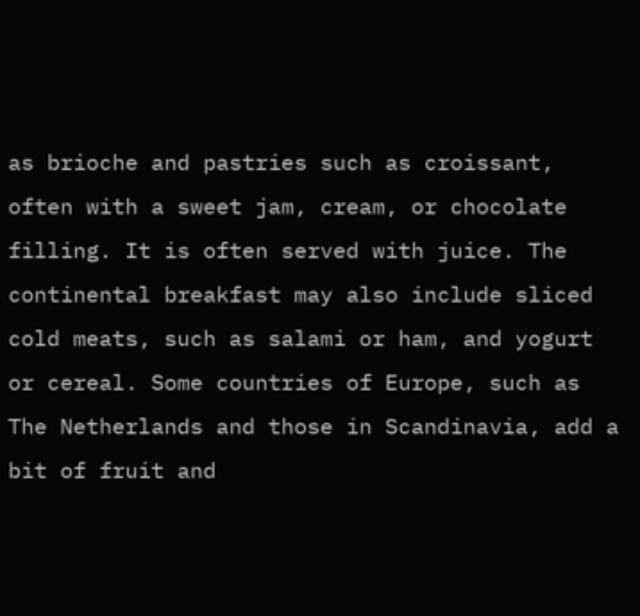as brioche and pastries such as croissant, often with a sweet jam, cream, or chocolate filling. It is often served with juice. The continental breakfast may also include sliced cold meats, such as salami or ham, and yogurt or cereal. Some countries of Europe, such as The Netherlands and those in Scandinavia, add a bit of fruit and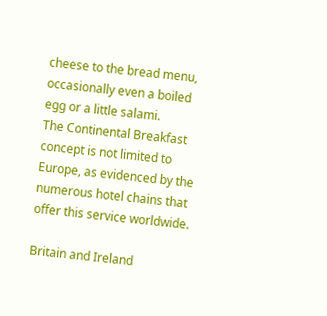cheese to the bread menu, occasionally even a boiled egg or a little salami.
The Continental Breakfast concept is not limited to Europe, as evidenced by the numerous hotel chains that offer this service worldwide.

Britain and Ireland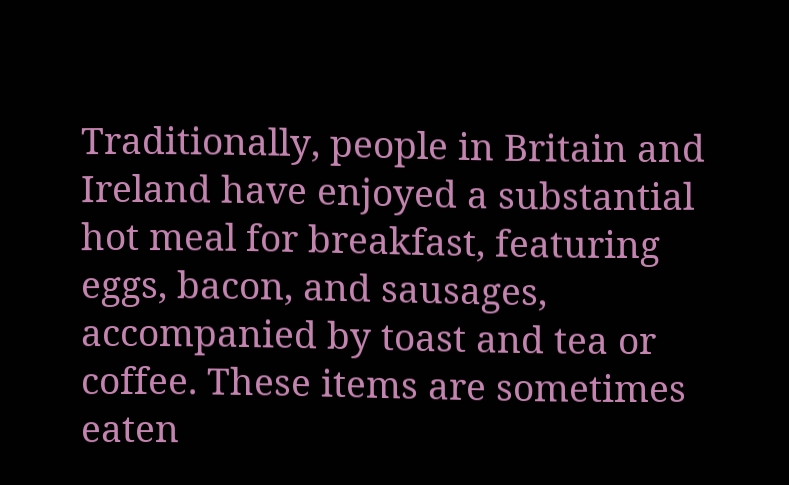Traditionally, people in Britain and Ireland have enjoyed a substantial hot meal for breakfast, featuring eggs, bacon, and sausages, accompanied by toast and tea or coffee. These items are sometimes eaten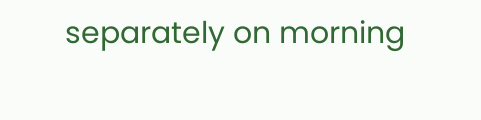separately on morning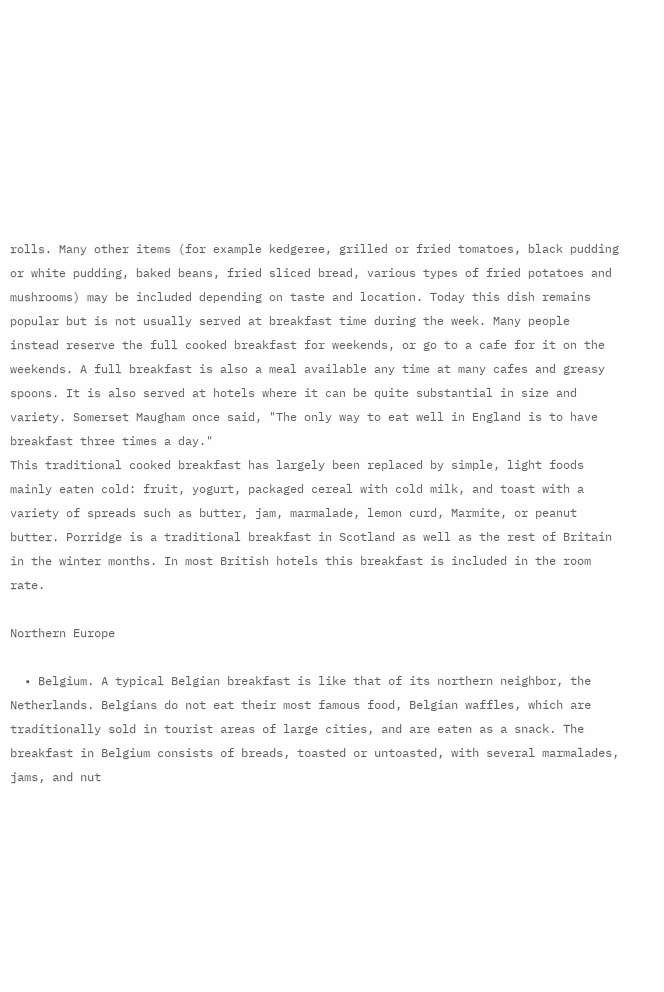rolls. Many other items (for example kedgeree, grilled or fried tomatoes, black pudding or white pudding, baked beans, fried sliced bread, various types of fried potatoes and mushrooms) may be included depending on taste and location. Today this dish remains popular but is not usually served at breakfast time during the week. Many people instead reserve the full cooked breakfast for weekends, or go to a cafe for it on the weekends. A full breakfast is also a meal available any time at many cafes and greasy spoons. It is also served at hotels where it can be quite substantial in size and variety. Somerset Maugham once said, "The only way to eat well in England is to have breakfast three times a day."
This traditional cooked breakfast has largely been replaced by simple, light foods mainly eaten cold: fruit, yogurt, packaged cereal with cold milk, and toast with a variety of spreads such as butter, jam, marmalade, lemon curd, Marmite, or peanut butter. Porridge is a traditional breakfast in Scotland as well as the rest of Britain in the winter months. In most British hotels this breakfast is included in the room rate.

Northern Europe

  • Belgium. A typical Belgian breakfast is like that of its northern neighbor, the Netherlands. Belgians do not eat their most famous food, Belgian waffles, which are traditionally sold in tourist areas of large cities, and are eaten as a snack. The breakfast in Belgium consists of breads, toasted or untoasted, with several marmalades, jams, and nut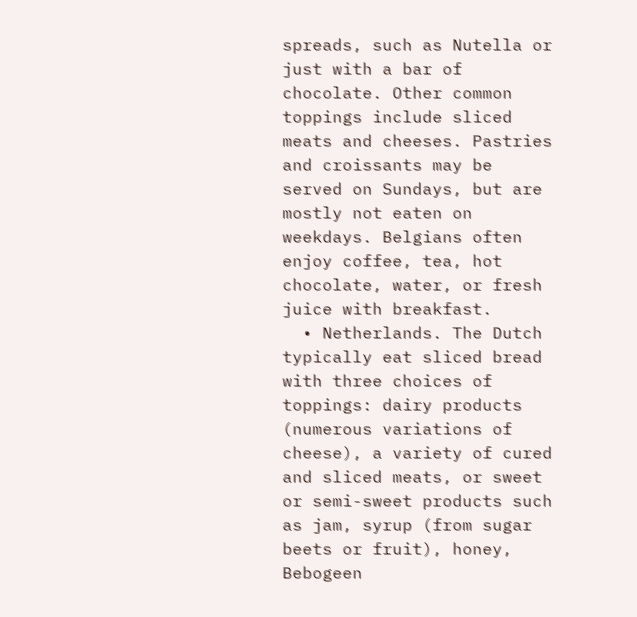spreads, such as Nutella or just with a bar of chocolate. Other common toppings include sliced meats and cheeses. Pastries and croissants may be served on Sundays, but are mostly not eaten on weekdays. Belgians often enjoy coffee, tea, hot chocolate, water, or fresh juice with breakfast.
  • Netherlands. The Dutch typically eat sliced bread with three choices of toppings: dairy products (numerous variations of cheese), a variety of cured and sliced meats, or sweet or semi-sweet products such as jam, syrup (from sugar beets or fruit), honey, Bebogeen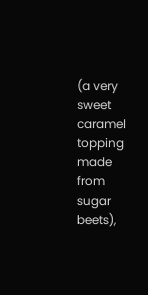(a very sweet caramel topping made from sugar beets),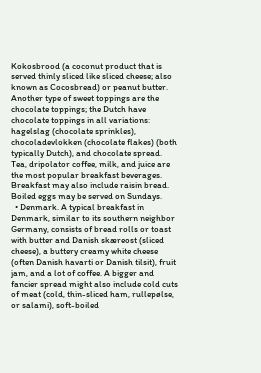Kokosbrood (a coconut product that is served thinly sliced like sliced cheese; also known as Cocosbread) or peanut butter. Another type of sweet toppings are the chocolate toppings; the Dutch have chocolate toppings in all variations: hagelslag (chocolate sprinkles), chocoladevlokken (chocolate flakes) (both typically Dutch), and chocolate spread. Tea, dripolator coffee, milk, and juice are the most popular breakfast beverages. Breakfast may also include raisin bread. Boiled eggs may be served on Sundays.
  • Denmark. A typical breakfast in Denmark, similar to its southern neighbor Germany, consists of bread rolls or toast with butter and Danish skæreost (sliced cheese), a buttery creamy white cheese (often Danish havarti or Danish tilsit), fruit jam, and a lot of coffee. A bigger and fancier spread might also include cold cuts of meat (cold, thin-sliced ham, rullepølse, or salami), soft-boiled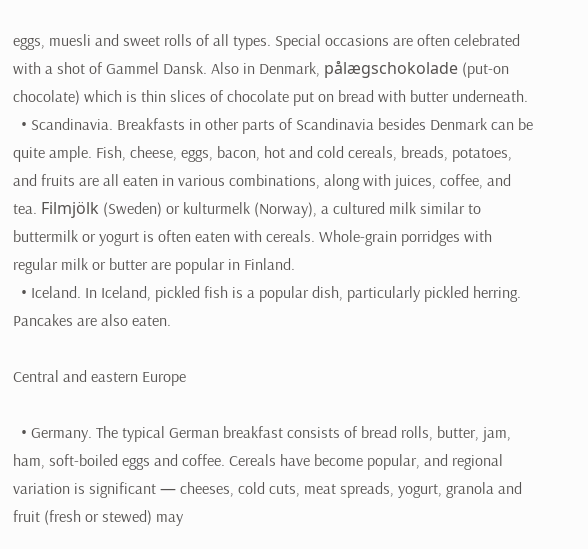eggs, muesli and sweet rolls of all types. Special occasions are often celebrated with a shot of Gammel Dansk. Also in Denmark, pålægschokolade (put-on chocolate) which is thin slices of chocolate put on bread with butter underneath.
  • Scandinavia. Breakfasts in other parts of Scandinavia besides Denmark can be quite ample. Fish, cheese, eggs, bacon, hot and cold cereals, breads, potatoes, and fruits are all eaten in various combinations, along with juices, coffee, and tea. Filmjölk (Sweden) or kulturmelk (Norway), a cultured milk similar to buttermilk or yogurt is often eaten with cereals. Whole-grain porridges with regular milk or butter are popular in Finland.
  • Iceland. In Iceland, pickled fish is a popular dish, particularly pickled herring. Pancakes are also eaten.

Central and eastern Europe

  • Germany. The typical German breakfast consists of bread rolls, butter, jam, ham, soft-boiled eggs and coffee. Cereals have become popular, and regional variation is significant — cheeses, cold cuts, meat spreads, yogurt, granola and fruit (fresh or stewed) may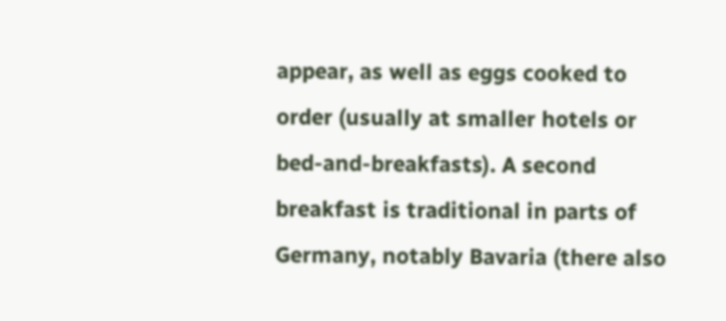appear, as well as eggs cooked to order (usually at smaller hotels or bed-and-breakfasts). A second breakfast is traditional in parts of Germany, notably Bavaria (there also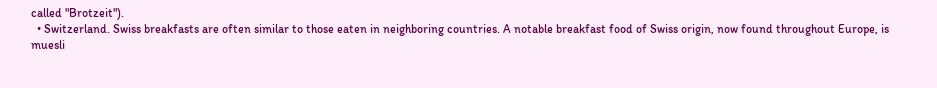called "Brotzeit").
  • Switzerland. Swiss breakfasts are often similar to those eaten in neighboring countries. A notable breakfast food of Swiss origin, now found throughout Europe, is muesli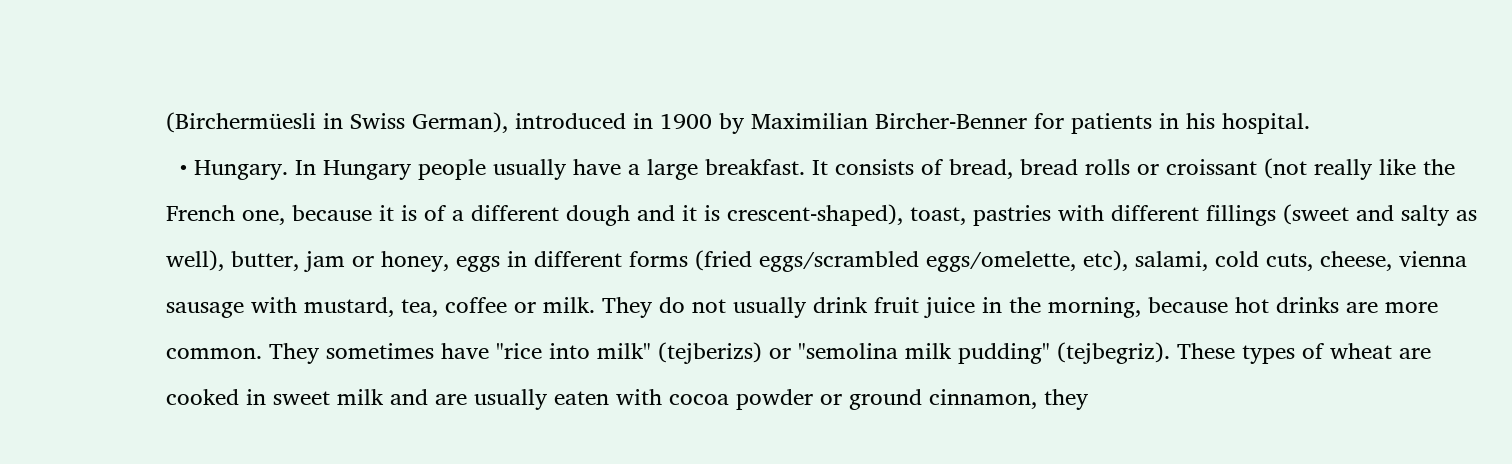(Birchermüesli in Swiss German), introduced in 1900 by Maximilian Bircher-Benner for patients in his hospital.
  • Hungary. In Hungary people usually have a large breakfast. It consists of bread, bread rolls or croissant (not really like the French one, because it is of a different dough and it is crescent-shaped), toast, pastries with different fillings (sweet and salty as well), butter, jam or honey, eggs in different forms (fried eggs/scrambled eggs/omelette, etc), salami, cold cuts, cheese, vienna sausage with mustard, tea, coffee or milk. They do not usually drink fruit juice in the morning, because hot drinks are more common. They sometimes have "rice into milk" (tejberizs) or "semolina milk pudding" (tejbegriz). These types of wheat are cooked in sweet milk and are usually eaten with cocoa powder or ground cinnamon, they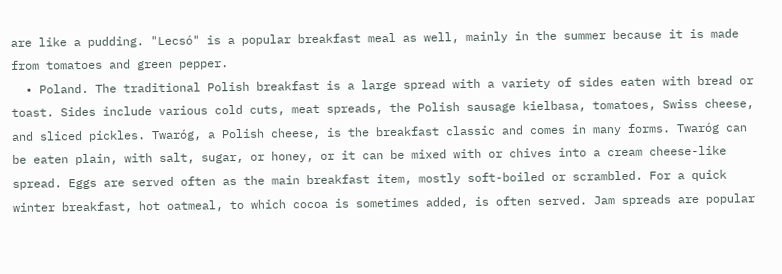are like a pudding. "Lecsó" is a popular breakfast meal as well, mainly in the summer because it is made from tomatoes and green pepper.
  • Poland. The traditional Polish breakfast is a large spread with a variety of sides eaten with bread or toast. Sides include various cold cuts, meat spreads, the Polish sausage kielbasa, tomatoes, Swiss cheese, and sliced pickles. Twaróg, a Polish cheese, is the breakfast classic and comes in many forms. Twaróg can be eaten plain, with salt, sugar, or honey, or it can be mixed with or chives into a cream cheese-like spread. Eggs are served often as the main breakfast item, mostly soft-boiled or scrambled. For a quick winter breakfast, hot oatmeal, to which cocoa is sometimes added, is often served. Jam spreads are popular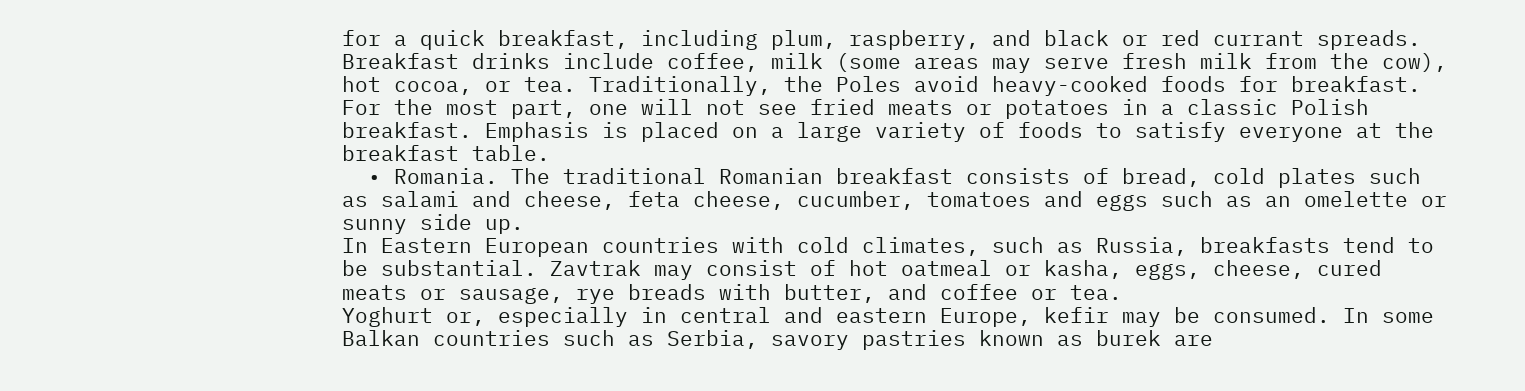for a quick breakfast, including plum, raspberry, and black or red currant spreads. Breakfast drinks include coffee, milk (some areas may serve fresh milk from the cow), hot cocoa, or tea. Traditionally, the Poles avoid heavy-cooked foods for breakfast. For the most part, one will not see fried meats or potatoes in a classic Polish breakfast. Emphasis is placed on a large variety of foods to satisfy everyone at the breakfast table.
  • Romania. The traditional Romanian breakfast consists of bread, cold plates such as salami and cheese, feta cheese, cucumber, tomatoes and eggs such as an omelette or sunny side up.
In Eastern European countries with cold climates, such as Russia, breakfasts tend to be substantial. Zavtrak may consist of hot oatmeal or kasha, eggs, cheese, cured meats or sausage, rye breads with butter, and coffee or tea.
Yoghurt or, especially in central and eastern Europe, kefir may be consumed. In some Balkan countries such as Serbia, savory pastries known as burek are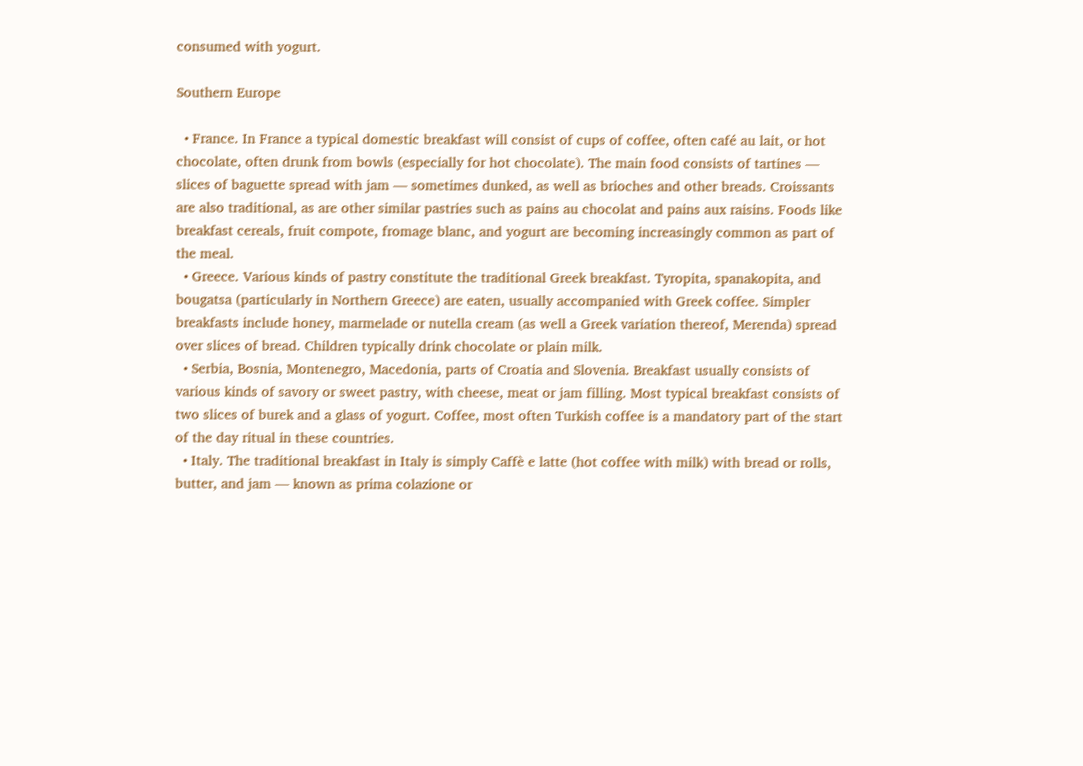consumed with yogurt.

Southern Europe

  • France. In France a typical domestic breakfast will consist of cups of coffee, often café au lait, or hot chocolate, often drunk from bowls (especially for hot chocolate). The main food consists of tartines — slices of baguette spread with jam — sometimes dunked, as well as brioches and other breads. Croissants are also traditional, as are other similar pastries such as pains au chocolat and pains aux raisins. Foods like breakfast cereals, fruit compote, fromage blanc, and yogurt are becoming increasingly common as part of the meal.
  • Greece. Various kinds of pastry constitute the traditional Greek breakfast. Tyropita, spanakopita, and bougatsa (particularly in Northern Greece) are eaten, usually accompanied with Greek coffee. Simpler breakfasts include honey, marmelade or nutella cream (as well a Greek variation thereof, Merenda) spread over slices of bread. Children typically drink chocolate or plain milk.
  • Serbia, Bosnia, Montenegro, Macedonia, parts of Croatia and Slovenia. Breakfast usually consists of various kinds of savory or sweet pastry, with cheese, meat or jam filling. Most typical breakfast consists of two slices of burek and a glass of yogurt. Coffee, most often Turkish coffee is a mandatory part of the start of the day ritual in these countries.
  • Italy. The traditional breakfast in Italy is simply Caffè e latte (hot coffee with milk) with bread or rolls, butter, and jam — known as prima colazione or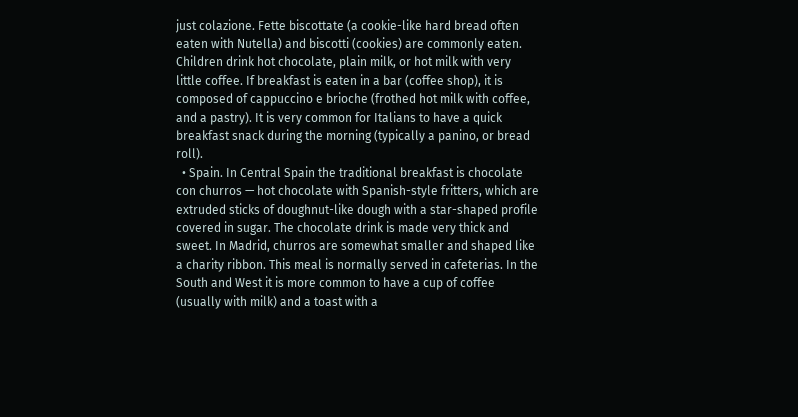just colazione. Fette biscottate (a cookie-like hard bread often eaten with Nutella) and biscotti (cookies) are commonly eaten. Children drink hot chocolate, plain milk, or hot milk with very little coffee. If breakfast is eaten in a bar (coffee shop), it is composed of cappuccino e brioche (frothed hot milk with coffee, and a pastry). It is very common for Italians to have a quick breakfast snack during the morning (typically a panino, or bread roll).
  • Spain. In Central Spain the traditional breakfast is chocolate con churros — hot chocolate with Spanish-style fritters, which are extruded sticks of doughnut-like dough with a star-shaped profile covered in sugar. The chocolate drink is made very thick and sweet. In Madrid, churros are somewhat smaller and shaped like a charity ribbon. This meal is normally served in cafeterias. In the South and West it is more common to have a cup of coffee (usually with milk) and a toast with a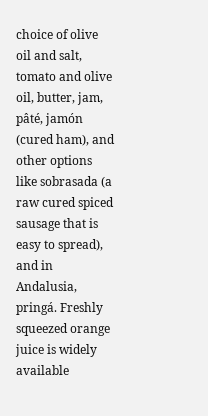choice of olive oil and salt, tomato and olive oil, butter, jam, pâté, jamón (cured ham), and other options like sobrasada (a raw cured spiced sausage that is easy to spread), and in Andalusia, pringá. Freshly squeezed orange juice is widely available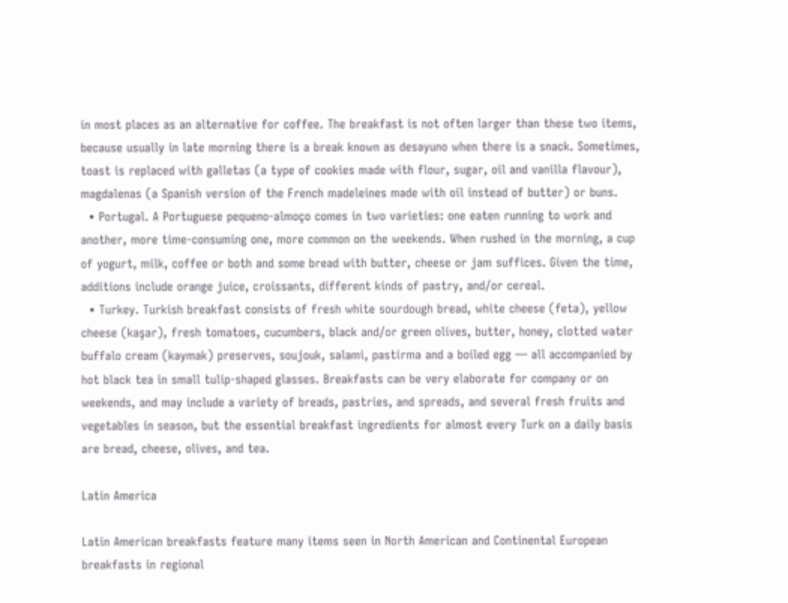in most places as an alternative for coffee. The breakfast is not often larger than these two items, because usually in late morning there is a break known as desayuno when there is a snack. Sometimes, toast is replaced with galletas (a type of cookies made with flour, sugar, oil and vanilla flavour), magdalenas (a Spanish version of the French madeleines made with oil instead of butter) or buns.
  • Portugal. A Portuguese pequeno-almoço comes in two varieties: one eaten running to work and another, more time-consuming one, more common on the weekends. When rushed in the morning, a cup of yogurt, milk, coffee or both and some bread with butter, cheese or jam suffices. Given the time, additions include orange juice, croissants, different kinds of pastry, and/or cereal.
  • Turkey. Turkish breakfast consists of fresh white sourdough bread, white cheese (feta), yellow cheese (kaşar), fresh tomatoes, cucumbers, black and/or green olives, butter, honey, clotted water buffalo cream (kaymak) preserves, soujouk, salami, pastirma and a boiled egg — all accompanied by hot black tea in small tulip-shaped glasses. Breakfasts can be very elaborate for company or on weekends, and may include a variety of breads, pastries, and spreads, and several fresh fruits and vegetables in season, but the essential breakfast ingredients for almost every Turk on a daily basis are bread, cheese, olives, and tea.

Latin America

Latin American breakfasts feature many items seen in North American and Continental European breakfasts in regional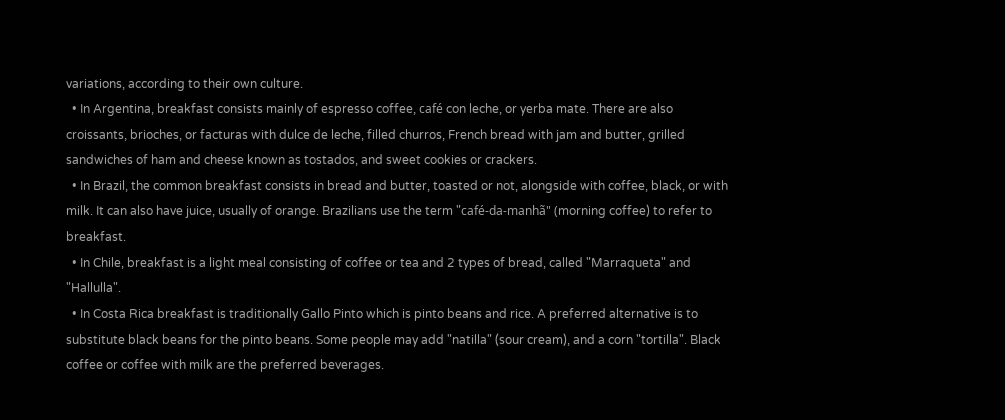variations, according to their own culture.
  • In Argentina, breakfast consists mainly of espresso coffee, café con leche, or yerba mate. There are also croissants, brioches, or facturas with dulce de leche, filled churros, French bread with jam and butter, grilled sandwiches of ham and cheese known as tostados, and sweet cookies or crackers.
  • In Brazil, the common breakfast consists in bread and butter, toasted or not, alongside with coffee, black, or with milk. It can also have juice, usually of orange. Brazilians use the term "café-da-manhã" (morning coffee) to refer to breakfast.
  • In Chile, breakfast is a light meal consisting of coffee or tea and 2 types of bread, called "Marraqueta" and "Hallulla".
  • In Costa Rica breakfast is traditionally Gallo Pinto which is pinto beans and rice. A preferred alternative is to substitute black beans for the pinto beans. Some people may add "natilla" (sour cream), and a corn "tortilla". Black coffee or coffee with milk are the preferred beverages.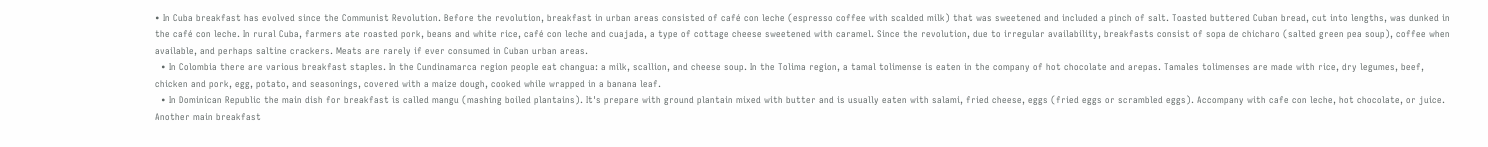• In Cuba breakfast has evolved since the Communist Revolution. Before the revolution, breakfast in urban areas consisted of café con leche (espresso coffee with scalded milk) that was sweetened and included a pinch of salt. Toasted buttered Cuban bread, cut into lengths, was dunked in the café con leche. In rural Cuba, farmers ate roasted pork, beans and white rice, café con leche and cuajada, a type of cottage cheese sweetened with caramel. Since the revolution, due to irregular availability, breakfasts consist of sopa de chicharo (salted green pea soup), coffee when available, and perhaps saltine crackers. Meats are rarely if ever consumed in Cuban urban areas.
  • In Colombia there are various breakfast staples. In the Cundinamarca region people eat changua: a milk, scallion, and cheese soup. In the Tolima region, a tamal tolimense is eaten in the company of hot chocolate and arepas. Tamales tolimenses are made with rice, dry legumes, beef, chicken and pork, egg, potato, and seasonings, covered with a maize dough, cooked while wrapped in a banana leaf.
  • In Dominican Republic the main dish for breakfast is called mangu (mashing boiled plantains). It's prepare with ground plantain mixed with butter and is usually eaten with salami, fried cheese, eggs (fried eggs or scrambled eggs). Accompany with cafe con leche, hot chocolate, or juice. Another main breakfast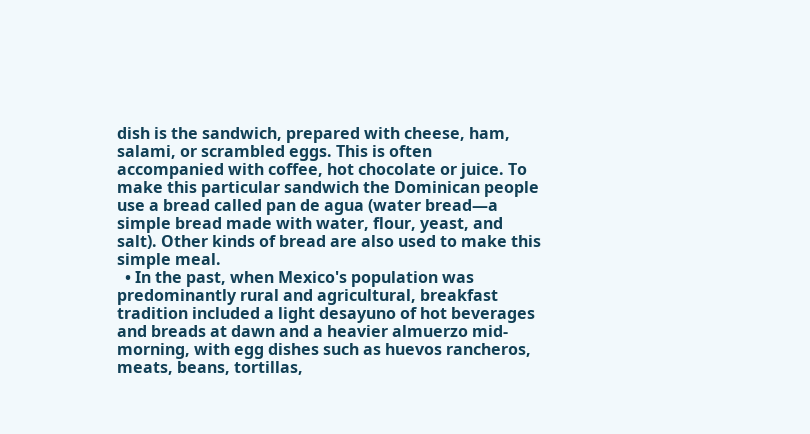dish is the sandwich, prepared with cheese, ham, salami, or scrambled eggs. This is often accompanied with coffee, hot chocolate or juice. To make this particular sandwich the Dominican people use a bread called pan de agua (water bread—a simple bread made with water, flour, yeast, and salt). Other kinds of bread are also used to make this simple meal.
  • In the past, when Mexico's population was predominantly rural and agricultural, breakfast tradition included a light desayuno of hot beverages and breads at dawn and a heavier almuerzo mid-morning, with egg dishes such as huevos rancheros, meats, beans, tortillas,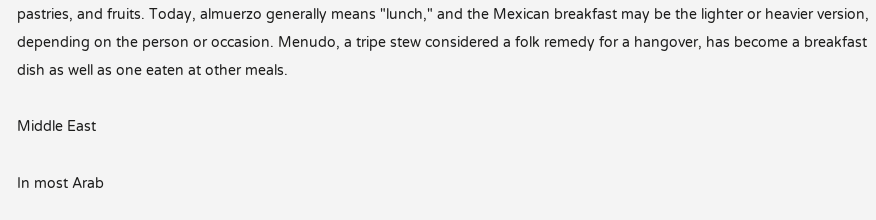pastries, and fruits. Today, almuerzo generally means "lunch," and the Mexican breakfast may be the lighter or heavier version, depending on the person or occasion. Menudo, a tripe stew considered a folk remedy for a hangover, has become a breakfast dish as well as one eaten at other meals.

Middle East

In most Arab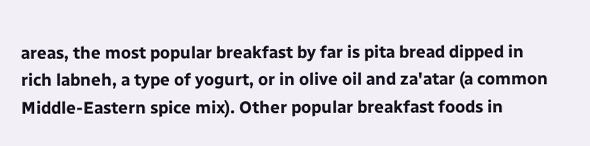areas, the most popular breakfast by far is pita bread dipped in rich labneh, a type of yogurt, or in olive oil and za'atar (a common Middle-Eastern spice mix). Other popular breakfast foods in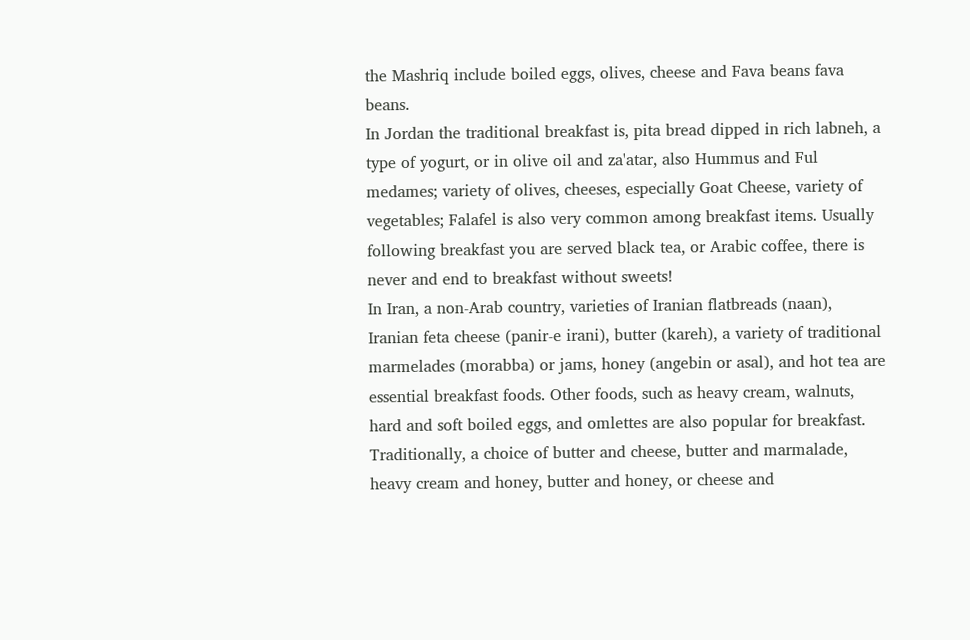the Mashriq include boiled eggs, olives, cheese and Fava beans fava beans.
In Jordan the traditional breakfast is, pita bread dipped in rich labneh, a type of yogurt, or in olive oil and za'atar, also Hummus and Ful medames; variety of olives, cheeses, especially Goat Cheese, variety of vegetables; Falafel is also very common among breakfast items. Usually following breakfast you are served black tea, or Arabic coffee, there is never and end to breakfast without sweets!
In Iran, a non-Arab country, varieties of Iranian flatbreads (naan), Iranian feta cheese (panir-e irani), butter (kareh), a variety of traditional marmelades (morabba) or jams, honey (angebin or asal), and hot tea are essential breakfast foods. Other foods, such as heavy cream, walnuts, hard and soft boiled eggs, and omlettes are also popular for breakfast. Traditionally, a choice of butter and cheese, butter and marmalade, heavy cream and honey, butter and honey, or cheese and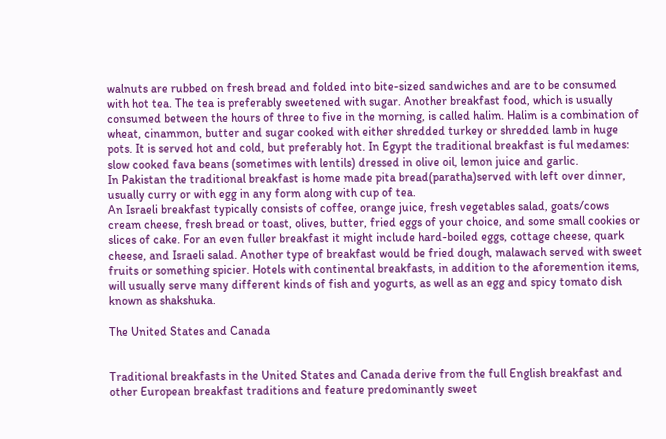walnuts are rubbed on fresh bread and folded into bite-sized sandwiches and are to be consumed with hot tea. The tea is preferably sweetened with sugar. Another breakfast food, which is usually consumed between the hours of three to five in the morning, is called halim. Halim is a combination of wheat, cinammon, butter and sugar cooked with either shredded turkey or shredded lamb in huge pots. It is served hot and cold, but preferably hot. In Egypt the traditional breakfast is ful medames: slow cooked fava beans (sometimes with lentils) dressed in olive oil, lemon juice and garlic.
In Pakistan the traditional breakfast is home made pita bread(paratha)served with left over dinner, usually curry or with egg in any form along with cup of tea.
An Israeli breakfast typically consists of coffee, orange juice, fresh vegetables salad, goats/cows cream cheese, fresh bread or toast, olives, butter, fried eggs of your choice, and some small cookies or slices of cake. For an even fuller breakfast it might include hard-boiled eggs, cottage cheese, quark cheese, and Israeli salad. Another type of breakfast would be fried dough, malawach served with sweet fruits or something spicier. Hotels with continental breakfasts, in addition to the aforemention items, will usually serve many different kinds of fish and yogurts, as well as an egg and spicy tomato dish known as shakshuka.

The United States and Canada


Traditional breakfasts in the United States and Canada derive from the full English breakfast and other European breakfast traditions and feature predominantly sweet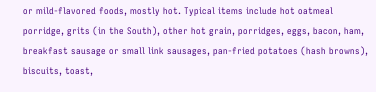or mild-flavored foods, mostly hot. Typical items include hot oatmeal porridge, grits (in the South), other hot grain, porridges, eggs, bacon, ham, breakfast sausage or small link sausages, pan-fried potatoes (hash browns), biscuits, toast,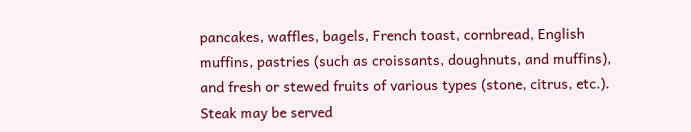pancakes, waffles, bagels, French toast, cornbread, English muffins, pastries (such as croissants, doughnuts, and muffins), and fresh or stewed fruits of various types (stone, citrus, etc.). Steak may be served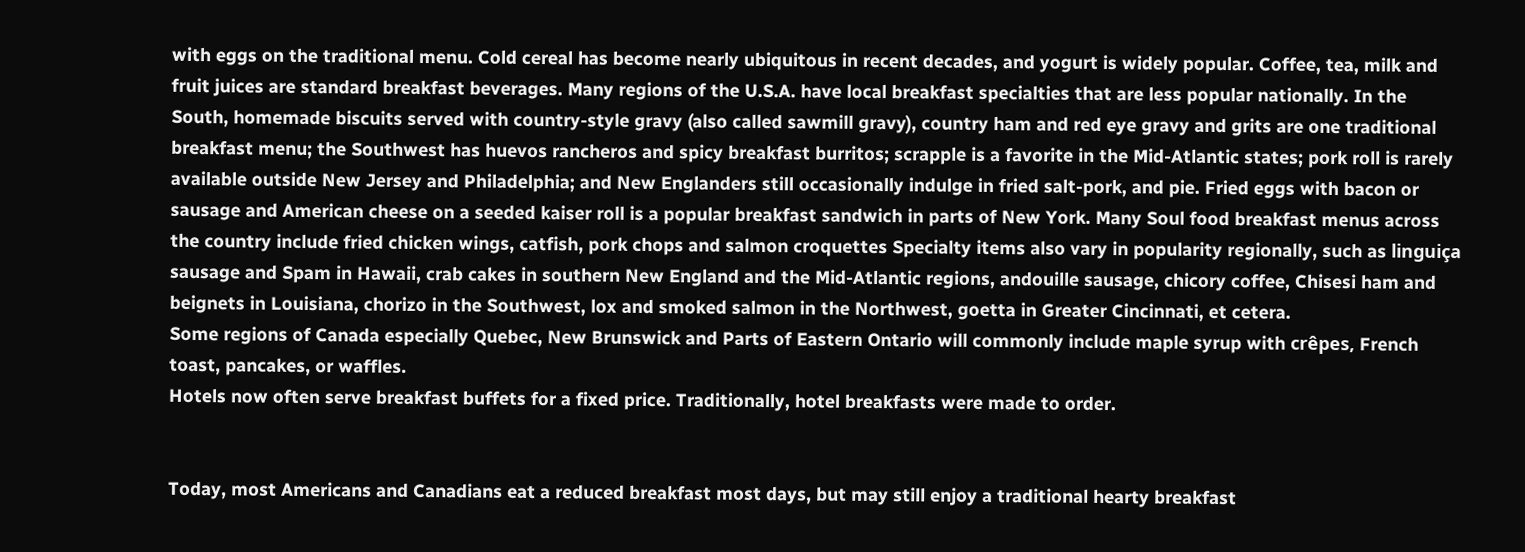with eggs on the traditional menu. Cold cereal has become nearly ubiquitous in recent decades, and yogurt is widely popular. Coffee, tea, milk and fruit juices are standard breakfast beverages. Many regions of the U.S.A. have local breakfast specialties that are less popular nationally. In the South, homemade biscuits served with country-style gravy (also called sawmill gravy), country ham and red eye gravy and grits are one traditional breakfast menu; the Southwest has huevos rancheros and spicy breakfast burritos; scrapple is a favorite in the Mid-Atlantic states; pork roll is rarely available outside New Jersey and Philadelphia; and New Englanders still occasionally indulge in fried salt-pork, and pie. Fried eggs with bacon or sausage and American cheese on a seeded kaiser roll is a popular breakfast sandwich in parts of New York. Many Soul food breakfast menus across the country include fried chicken wings, catfish, pork chops and salmon croquettes Specialty items also vary in popularity regionally, such as linguiça sausage and Spam in Hawaii, crab cakes in southern New England and the Mid-Atlantic regions, andouille sausage, chicory coffee, Chisesi ham and beignets in Louisiana, chorizo in the Southwest, lox and smoked salmon in the Northwest, goetta in Greater Cincinnati, et cetera.
Some regions of Canada especially Quebec, New Brunswick and Parts of Eastern Ontario will commonly include maple syrup with crêpes, French toast, pancakes, or waffles.
Hotels now often serve breakfast buffets for a fixed price. Traditionally, hotel breakfasts were made to order.


Today, most Americans and Canadians eat a reduced breakfast most days, but may still enjoy a traditional hearty breakfast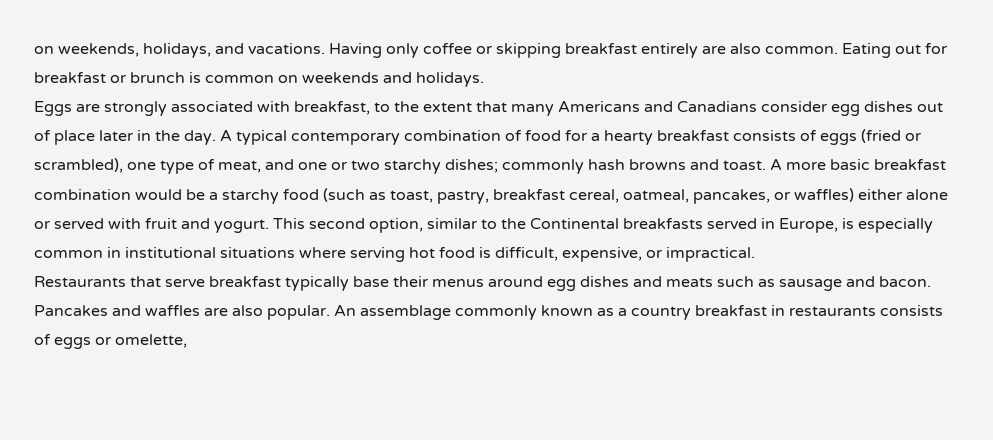on weekends, holidays, and vacations. Having only coffee or skipping breakfast entirely are also common. Eating out for breakfast or brunch is common on weekends and holidays.
Eggs are strongly associated with breakfast, to the extent that many Americans and Canadians consider egg dishes out of place later in the day. A typical contemporary combination of food for a hearty breakfast consists of eggs (fried or scrambled), one type of meat, and one or two starchy dishes; commonly hash browns and toast. A more basic breakfast combination would be a starchy food (such as toast, pastry, breakfast cereal, oatmeal, pancakes, or waffles) either alone or served with fruit and yogurt. This second option, similar to the Continental breakfasts served in Europe, is especially common in institutional situations where serving hot food is difficult, expensive, or impractical.
Restaurants that serve breakfast typically base their menus around egg dishes and meats such as sausage and bacon. Pancakes and waffles are also popular. An assemblage commonly known as a country breakfast in restaurants consists of eggs or omelette,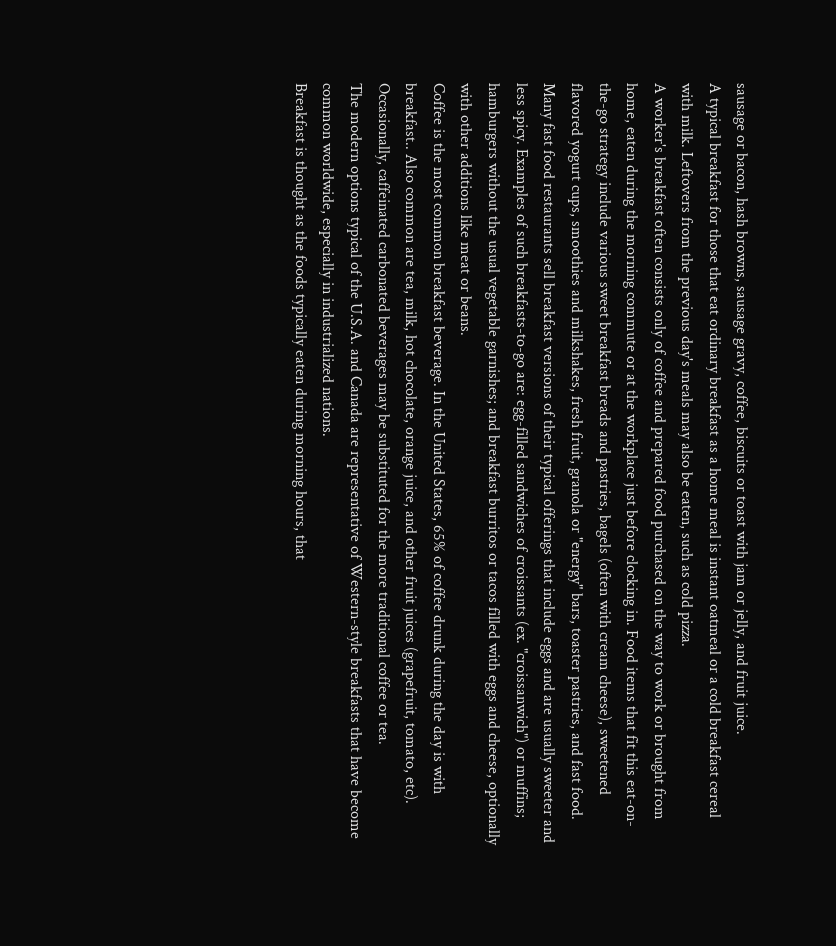sausage or bacon, hash browns, sausage gravy, coffee, biscuits or toast with jam or jelly, and fruit juice.
A typical breakfast for those that eat ordinary breakfast as a home meal is instant oatmeal or a cold breakfast cereal with milk. Leftovers from the previous day's meals may also be eaten, such as cold pizza.
A worker's breakfast often consists only of coffee and prepared food purchased on the way to work or brought from home, eaten during the morning commute or at the workplace just before clocking in. Food items that fit this eat-on-the-go strategy include various sweet breakfast breads and pastries, bagels (often with cream cheese), sweetened flavored yogurt cups, smoothies and milkshakes, fresh fruit, granola or "energy" bars, toaster pastries, and fast food. Many fast food restaurants sell breakfast versions of their typical offerings that include eggs and are usually sweeter and less spicy. Examples of such breakfasts-to-go are: egg-filled sandwiches of croissants (ex. "croissanwich") or muffins; hamburgers without the usual vegetable garnishes; and breakfast burritos or tacos filled with eggs and cheese, optionally with other additions like meat or beans.
Coffee is the most common breakfast beverage. In the United States, 65% of coffee drunk during the day is with breakfast.. Also common are tea, milk, hot chocolate, orange juice, and other fruit juices (grapefruit, tomato, etc). Occasionally, caffeinated carbonated beverages may be substituted for the more traditional coffee or tea.
The modern options typical of the U.S.A. and Canada are representative of Western-style breakfasts that have become common worldwide, especially in industrialized nations.
Breakfast is thought as the foods typically eaten during morning hours, that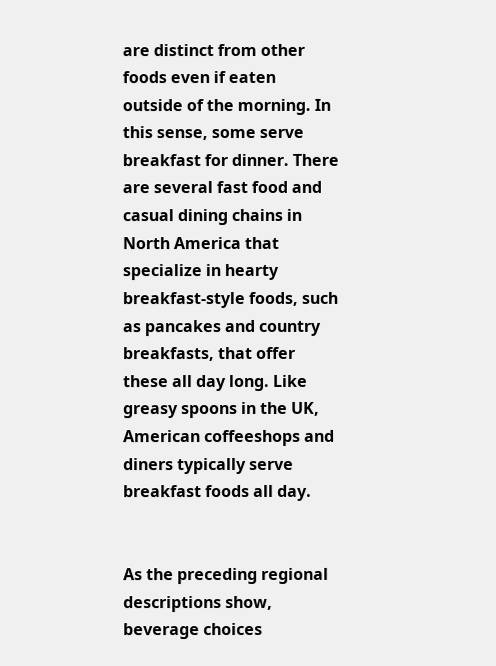are distinct from other foods even if eaten outside of the morning. In this sense, some serve breakfast for dinner. There are several fast food and casual dining chains in North America that specialize in hearty breakfast-style foods, such as pancakes and country breakfasts, that offer these all day long. Like greasy spoons in the UK, American coffeeshops and diners typically serve breakfast foods all day.


As the preceding regional descriptions show, beverage choices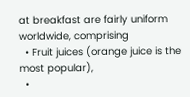at breakfast are fairly uniform worldwide, comprising
  • Fruit juices (orange juice is the most popular),
  •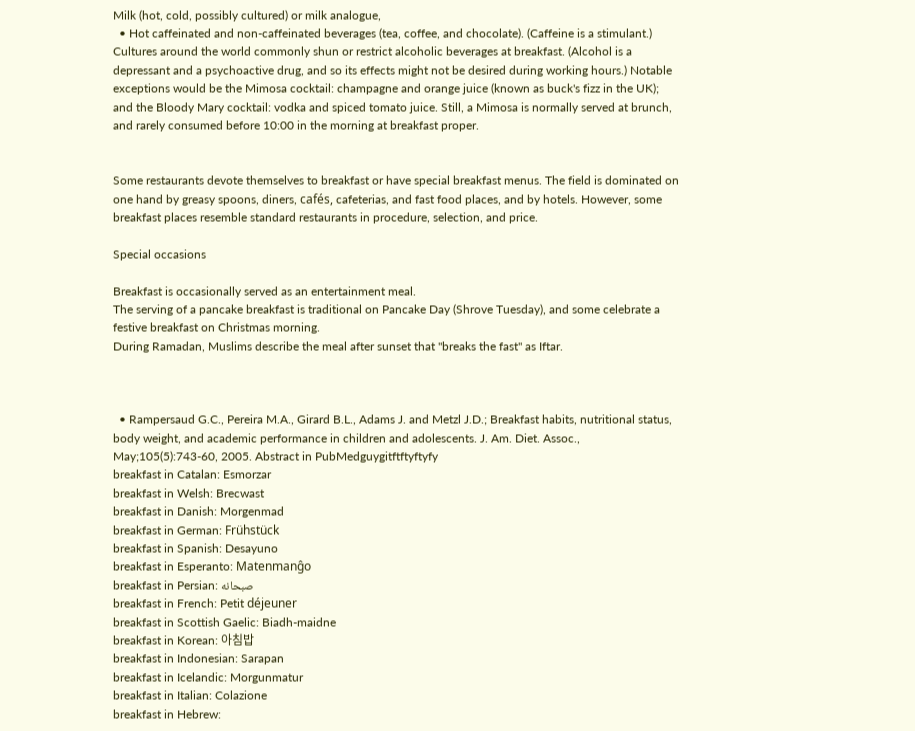Milk (hot, cold, possibly cultured) or milk analogue,
  • Hot caffeinated and non-caffeinated beverages (tea, coffee, and chocolate). (Caffeine is a stimulant.)
Cultures around the world commonly shun or restrict alcoholic beverages at breakfast. (Alcohol is a depressant and a psychoactive drug, and so its effects might not be desired during working hours.) Notable exceptions would be the Mimosa cocktail: champagne and orange juice (known as buck's fizz in the UK); and the Bloody Mary cocktail: vodka and spiced tomato juice. Still, a Mimosa is normally served at brunch, and rarely consumed before 10:00 in the morning at breakfast proper.


Some restaurants devote themselves to breakfast or have special breakfast menus. The field is dominated on one hand by greasy spoons, diners, cafés, cafeterias, and fast food places, and by hotels. However, some breakfast places resemble standard restaurants in procedure, selection, and price.

Special occasions

Breakfast is occasionally served as an entertainment meal.
The serving of a pancake breakfast is traditional on Pancake Day (Shrove Tuesday), and some celebrate a festive breakfast on Christmas morning.
During Ramadan, Muslims describe the meal after sunset that "breaks the fast" as Iftar.



  • Rampersaud G.C., Pereira M.A., Girard B.L., Adams J. and Metzl J.D.; Breakfast habits, nutritional status, body weight, and academic performance in children and adolescents. J. Am. Diet. Assoc., May;105(5):743-60, 2005. Abstract in PubMedguygitftftyftyfy
breakfast in Catalan: Esmorzar
breakfast in Welsh: Brecwast
breakfast in Danish: Morgenmad
breakfast in German: Frühstück
breakfast in Spanish: Desayuno
breakfast in Esperanto: Matenmanĝo
breakfast in Persian: صبحانه
breakfast in French: Petit déjeuner
breakfast in Scottish Gaelic: Biadh-maidne
breakfast in Korean: 아침밥
breakfast in Indonesian: Sarapan
breakfast in Icelandic: Morgunmatur
breakfast in Italian: Colazione
breakfast in Hebrew: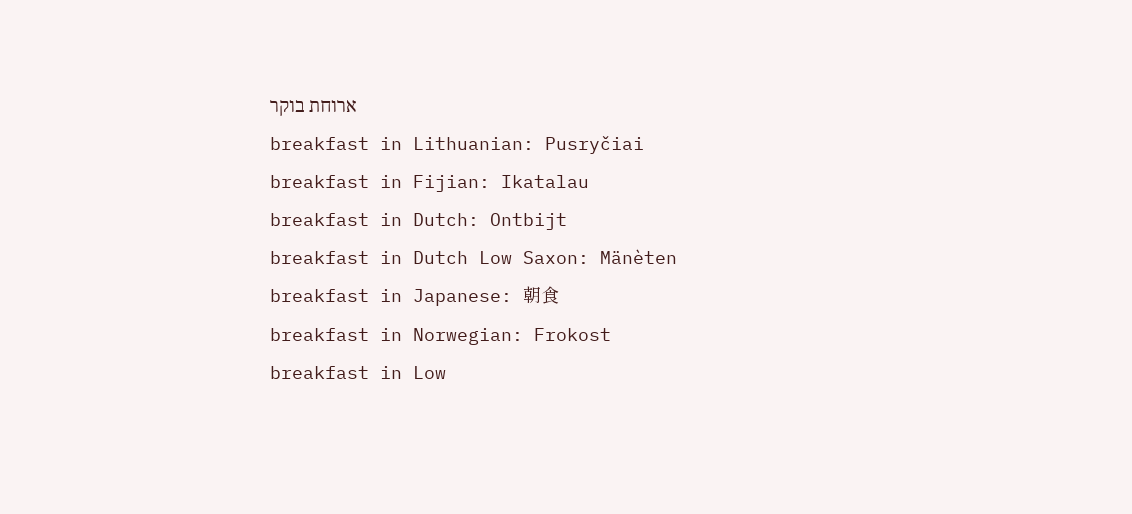ארוחת בוקר
breakfast in Lithuanian: Pusryčiai
breakfast in Fijian: Ikatalau
breakfast in Dutch: Ontbijt
breakfast in Dutch Low Saxon: Mänèten
breakfast in Japanese: 朝食
breakfast in Norwegian: Frokost
breakfast in Low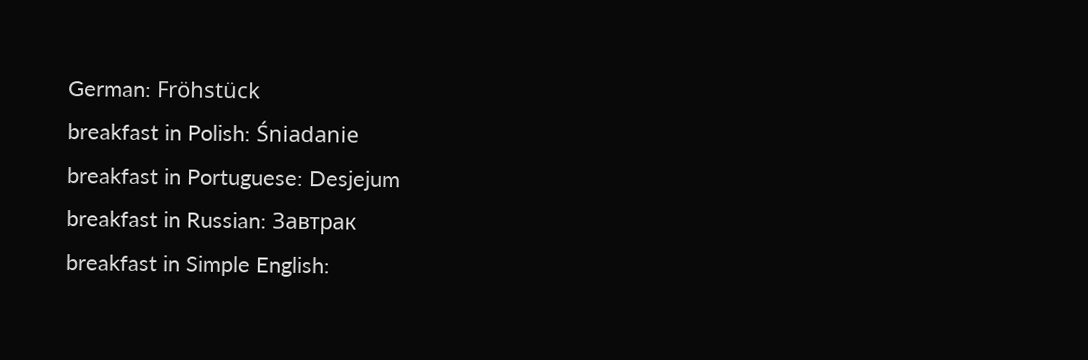German: Fröhstück
breakfast in Polish: Śniadanie
breakfast in Portuguese: Desjejum
breakfast in Russian: Завтрак
breakfast in Simple English: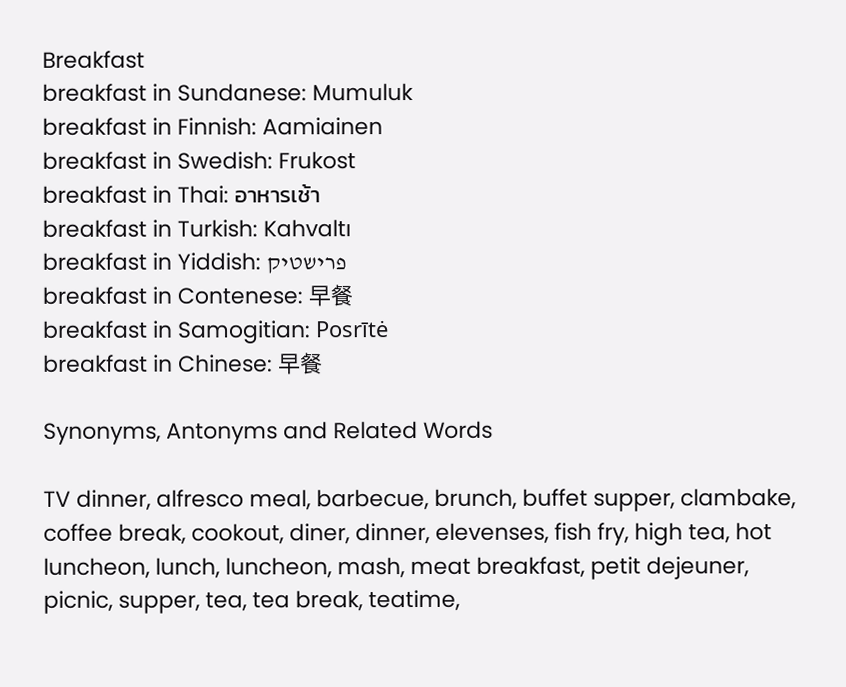Breakfast
breakfast in Sundanese: Mumuluk
breakfast in Finnish: Aamiainen
breakfast in Swedish: Frukost
breakfast in Thai: อาหารเช้า
breakfast in Turkish: Kahvaltı
breakfast in Yiddish: פרישטיק
breakfast in Contenese: 早餐
breakfast in Samogitian: Posrītė
breakfast in Chinese: 早餐

Synonyms, Antonyms and Related Words

TV dinner, alfresco meal, barbecue, brunch, buffet supper, clambake, coffee break, cookout, diner, dinner, elevenses, fish fry, high tea, hot luncheon, lunch, luncheon, mash, meat breakfast, petit dejeuner, picnic, supper, tea, tea break, teatime,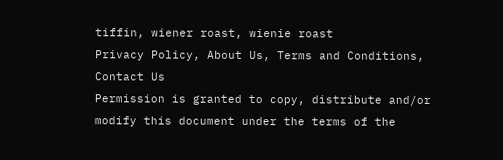tiffin, wiener roast, wienie roast
Privacy Policy, About Us, Terms and Conditions, Contact Us
Permission is granted to copy, distribute and/or modify this document under the terms of the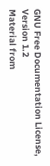GNU Free Documentation License, Version 1.2
Material from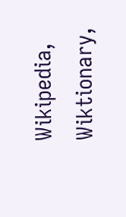Wikipedia, Wiktionary,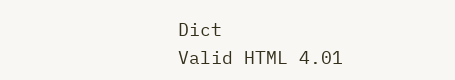Dict
Valid HTML 4.01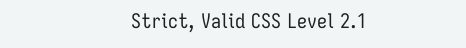Strict, Valid CSS Level 2.1